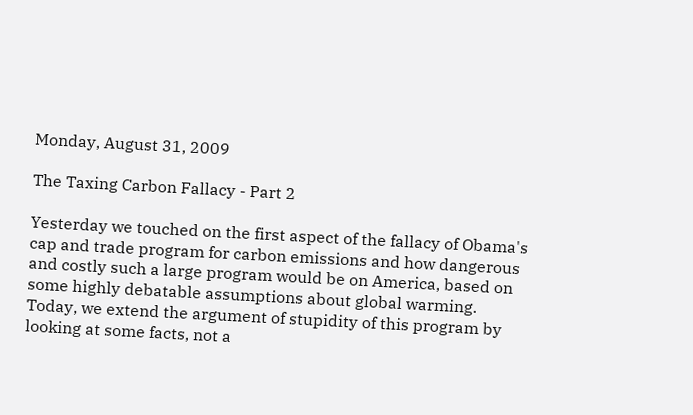Monday, August 31, 2009

The Taxing Carbon Fallacy - Part 2

Yesterday we touched on the first aspect of the fallacy of Obama's cap and trade program for carbon emissions and how dangerous and costly such a large program would be on America, based on some highly debatable assumptions about global warming. Today, we extend the argument of stupidity of this program by looking at some facts, not a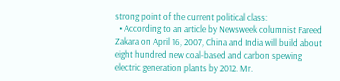strong point of the current political class:
  • According to an article by Newsweek columnist Fareed Zakara on April 16, 2007, China and India will build about eight hundred new coal-based and carbon spewing electric generation plants by 2012. Mr.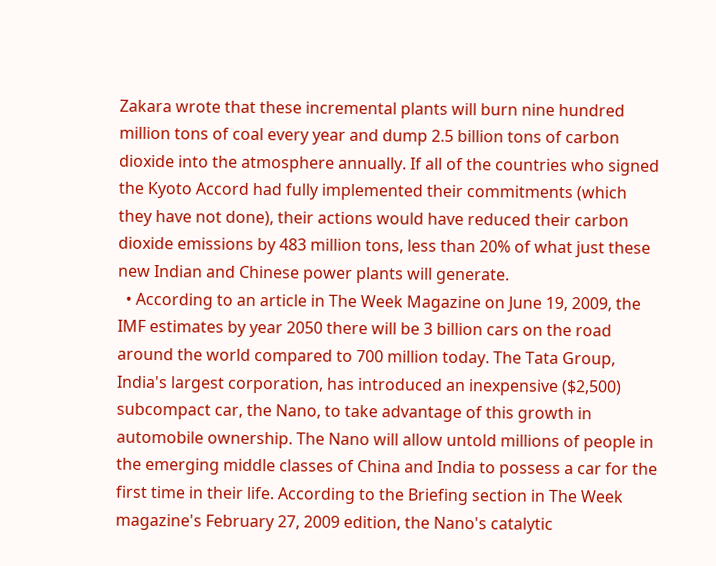Zakara wrote that these incremental plants will burn nine hundred million tons of coal every year and dump 2.5 billion tons of carbon dioxide into the atmosphere annually. If all of the countries who signed the Kyoto Accord had fully implemented their commitments (which they have not done), their actions would have reduced their carbon dioxide emissions by 483 million tons, less than 20% of what just these new Indian and Chinese power plants will generate.
  • According to an article in The Week Magazine on June 19, 2009, the IMF estimates by year 2050 there will be 3 billion cars on the road around the world compared to 700 million today. The Tata Group, India's largest corporation, has introduced an inexpensive ($2,500) subcompact car, the Nano, to take advantage of this growth in automobile ownership. The Nano will allow untold millions of people in the emerging middle classes of China and India to possess a car for the first time in their life. According to the Briefing section in The Week magazine's February 27, 2009 edition, the Nano's catalytic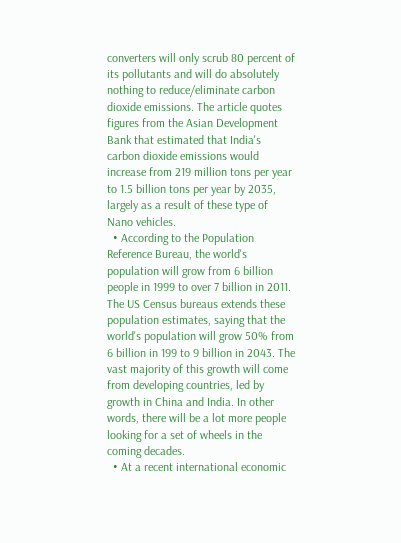converters will only scrub 80 percent of its pollutants and will do absolutely nothing to reduce/eliminate carbon dioxide emissions. The article quotes figures from the Asian Development Bank that estimated that India's carbon dioxide emissions would increase from 219 million tons per year to 1.5 billion tons per year by 2035, largely as a result of these type of Nano vehicles.
  • According to the Population Reference Bureau, the world's population will grow from 6 billion people in 1999 to over 7 billion in 2011. The US Census bureaus extends these population estimates, saying that the world's population will grow 50% from 6 billion in 199 to 9 billion in 2043. The vast majority of this growth will come from developing countries, led by growth in China and India. In other words, there will be a lot more people looking for a set of wheels in the coming decades.
  • At a recent international economic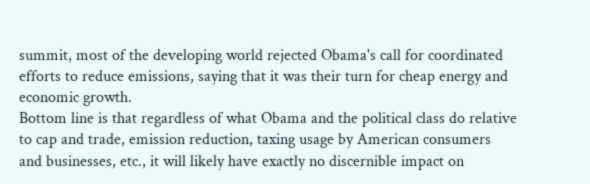summit, most of the developing world rejected Obama's call for coordinated efforts to reduce emissions, saying that it was their turn for cheap energy and economic growth.
Bottom line is that regardless of what Obama and the political class do relative to cap and trade, emission reduction, taxing usage by American consumers and businesses, etc., it will likely have exactly no discernible impact on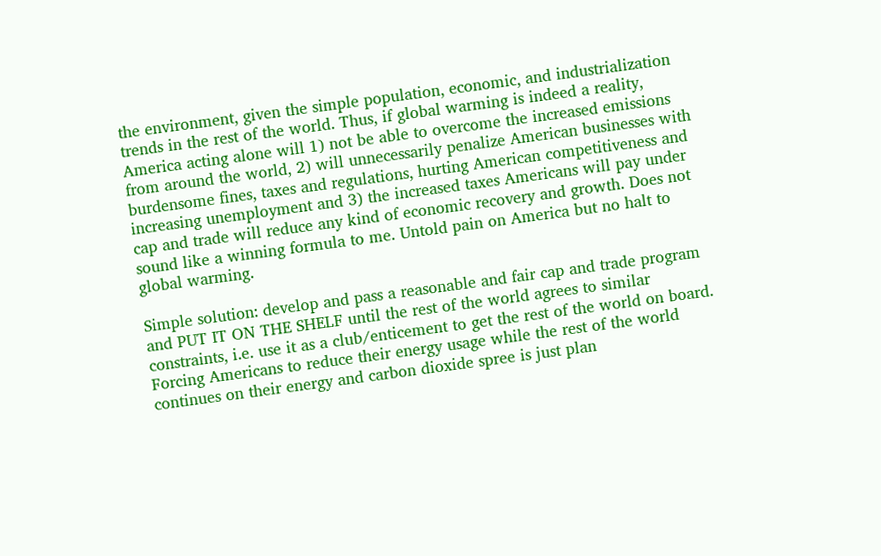the environment, given the simple population, economic, and industrialization trends in the rest of the world. Thus, if global warming is indeed a reality, America acting alone will 1) not be able to overcome the increased emissions from around the world, 2) will unnecessarily penalize American businesses with burdensome fines, taxes and regulations, hurting American competitiveness and increasing unemployment and 3) the increased taxes Americans will pay under cap and trade will reduce any kind of economic recovery and growth. Does not sound like a winning formula to me. Untold pain on America but no halt to global warming.

Simple solution: develop and pass a reasonable and fair cap and trade program and PUT IT ON THE SHELF until the rest of the world agrees to similar constraints, i.e. use it as a club/enticement to get the rest of the world on board. Forcing Americans to reduce their energy usage while the rest of the world continues on their energy and carbon dioxide spree is just plan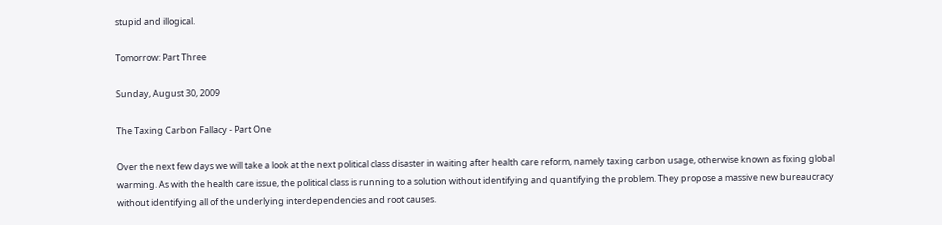stupid and illogical.

Tomorrow: Part Three

Sunday, August 30, 2009

The Taxing Carbon Fallacy - Part One

Over the next few days we will take a look at the next political class disaster in waiting after health care reform, namely taxing carbon usage, otherwise known as fixing global warming. As with the health care issue, the political class is running to a solution without identifying and quantifying the problem. They propose a massive new bureaucracy without identifying all of the underlying interdependencies and root causes.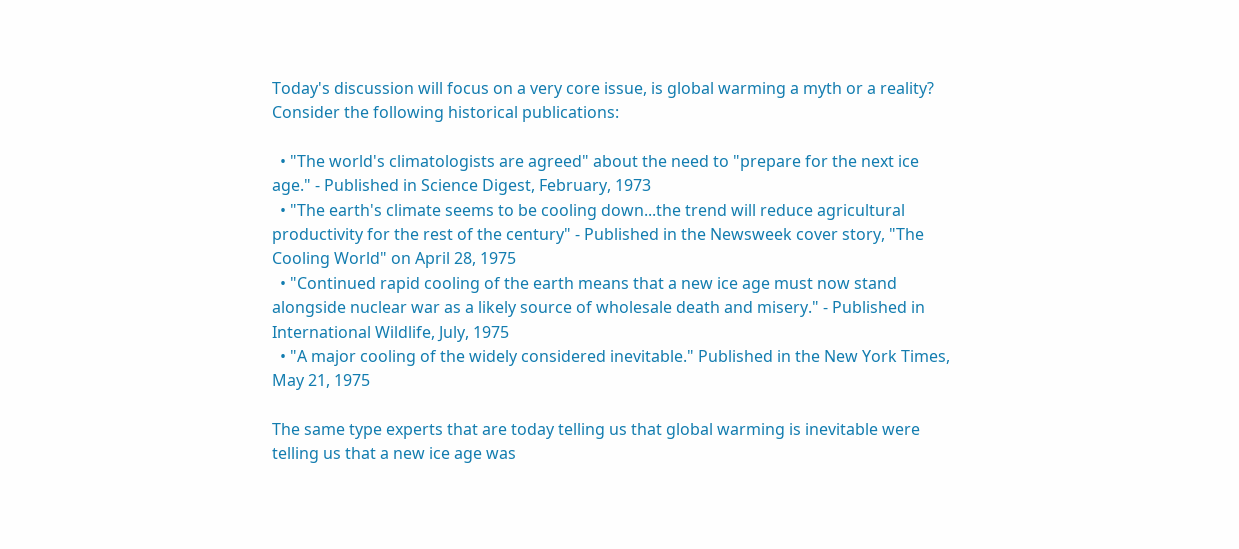Today's discussion will focus on a very core issue, is global warming a myth or a reality? Consider the following historical publications:

  • "The world's climatologists are agreed" about the need to "prepare for the next ice age." - Published in Science Digest, February, 1973
  • "The earth's climate seems to be cooling down...the trend will reduce agricultural productivity for the rest of the century" - Published in the Newsweek cover story, "The Cooling World" on April 28, 1975
  • "Continued rapid cooling of the earth means that a new ice age must now stand alongside nuclear war as a likely source of wholesale death and misery." - Published in International Wildlife, July, 1975
  • "A major cooling of the widely considered inevitable." Published in the New York Times, May 21, 1975

The same type experts that are today telling us that global warming is inevitable were telling us that a new ice age was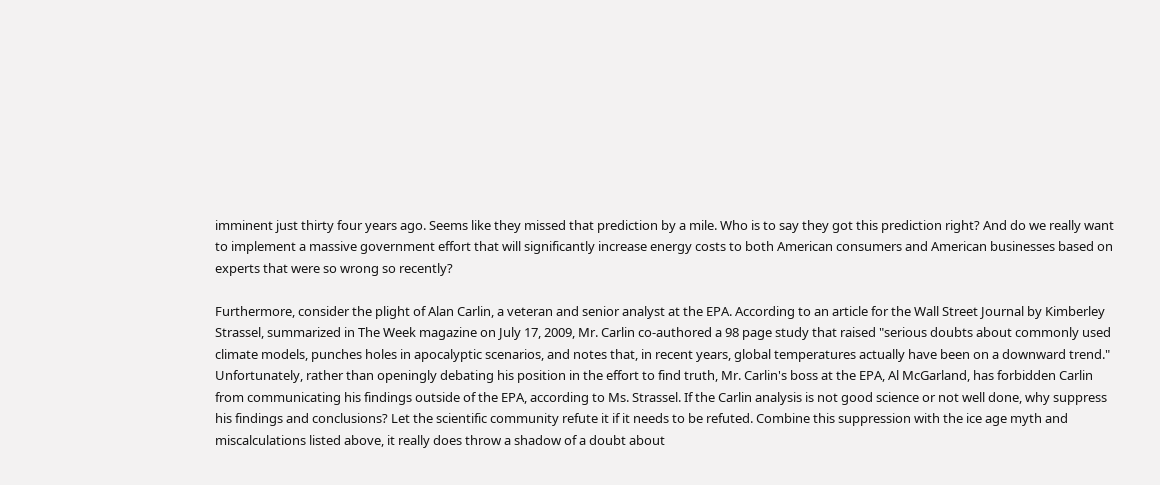imminent just thirty four years ago. Seems like they missed that prediction by a mile. Who is to say they got this prediction right? And do we really want to implement a massive government effort that will significantly increase energy costs to both American consumers and American businesses based on experts that were so wrong so recently?

Furthermore, consider the plight of Alan Carlin, a veteran and senior analyst at the EPA. According to an article for the Wall Street Journal by Kimberley Strassel, summarized in The Week magazine on July 17, 2009, Mr. Carlin co-authored a 98 page study that raised "serious doubts about commonly used climate models, punches holes in apocalyptic scenarios, and notes that, in recent years, global temperatures actually have been on a downward trend." Unfortunately, rather than openingly debating his position in the effort to find truth, Mr. Carlin's boss at the EPA, Al McGarland, has forbidden Carlin from communicating his findings outside of the EPA, according to Ms. Strassel. If the Carlin analysis is not good science or not well done, why suppress his findings and conclusions? Let the scientific community refute it if it needs to be refuted. Combine this suppression with the ice age myth and miscalculations listed above, it really does throw a shadow of a doubt about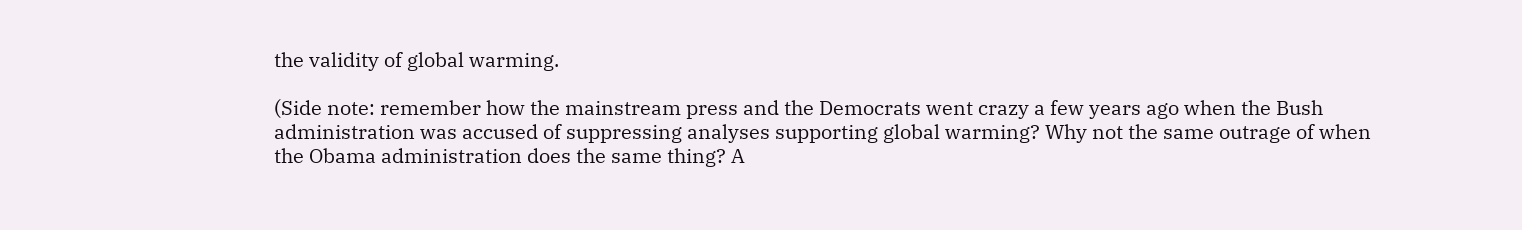the validity of global warming.

(Side note: remember how the mainstream press and the Democrats went crazy a few years ago when the Bush administration was accused of suppressing analyses supporting global warming? Why not the same outrage of when the Obama administration does the same thing? A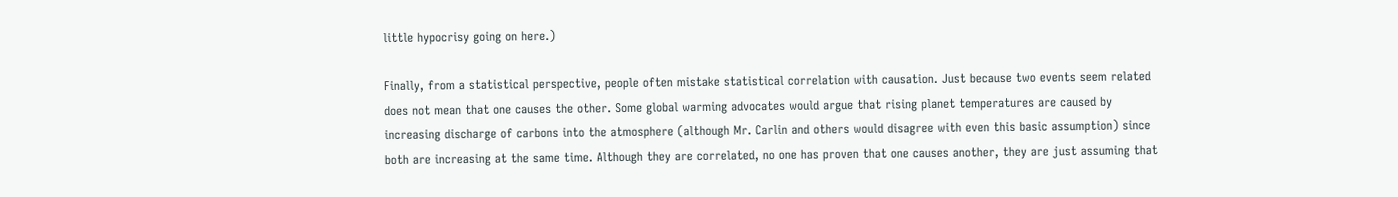little hypocrisy going on here.)

Finally, from a statistical perspective, people often mistake statistical correlation with causation. Just because two events seem related does not mean that one causes the other. Some global warming advocates would argue that rising planet temperatures are caused by increasing discharge of carbons into the atmosphere (although Mr. Carlin and others would disagree with even this basic assumption) since both are increasing at the same time. Although they are correlated, no one has proven that one causes another, they are just assuming that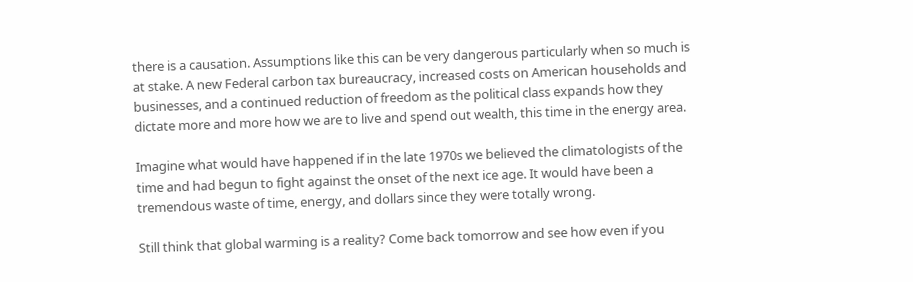there is a causation. Assumptions like this can be very dangerous particularly when so much is at stake. A new Federal carbon tax bureaucracy, increased costs on American households and businesses, and a continued reduction of freedom as the political class expands how they dictate more and more how we are to live and spend out wealth, this time in the energy area.

Imagine what would have happened if in the late 1970s we believed the climatologists of the time and had begun to fight against the onset of the next ice age. It would have been a tremendous waste of time, energy, and dollars since they were totally wrong.

Still think that global warming is a reality? Come back tomorrow and see how even if you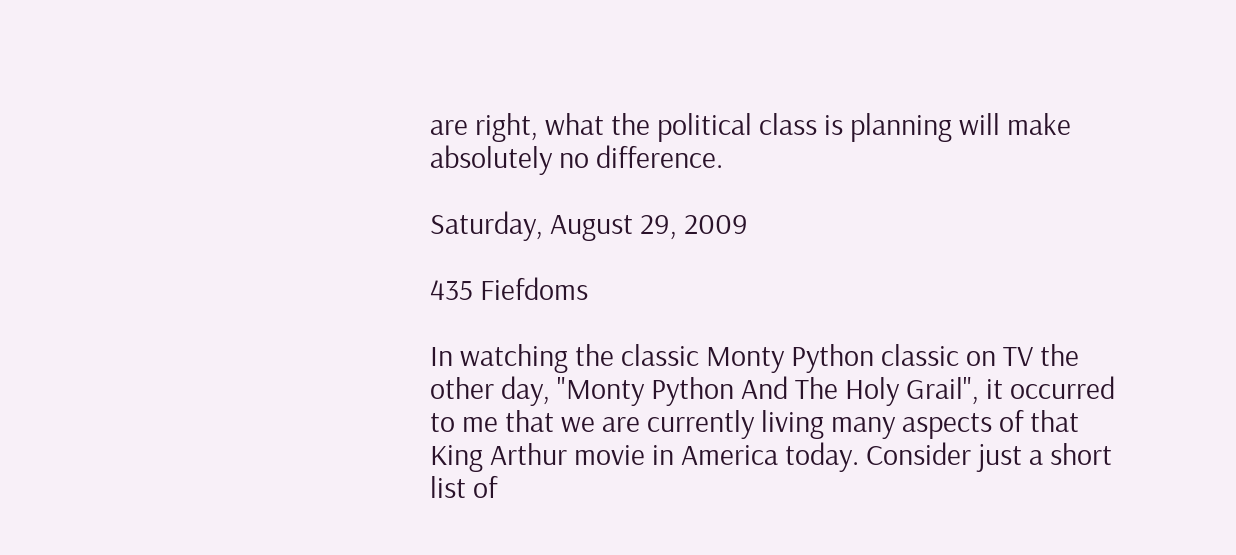are right, what the political class is planning will make absolutely no difference.

Saturday, August 29, 2009

435 Fiefdoms

In watching the classic Monty Python classic on TV the other day, "Monty Python And The Holy Grail", it occurred to me that we are currently living many aspects of that King Arthur movie in America today. Consider just a short list of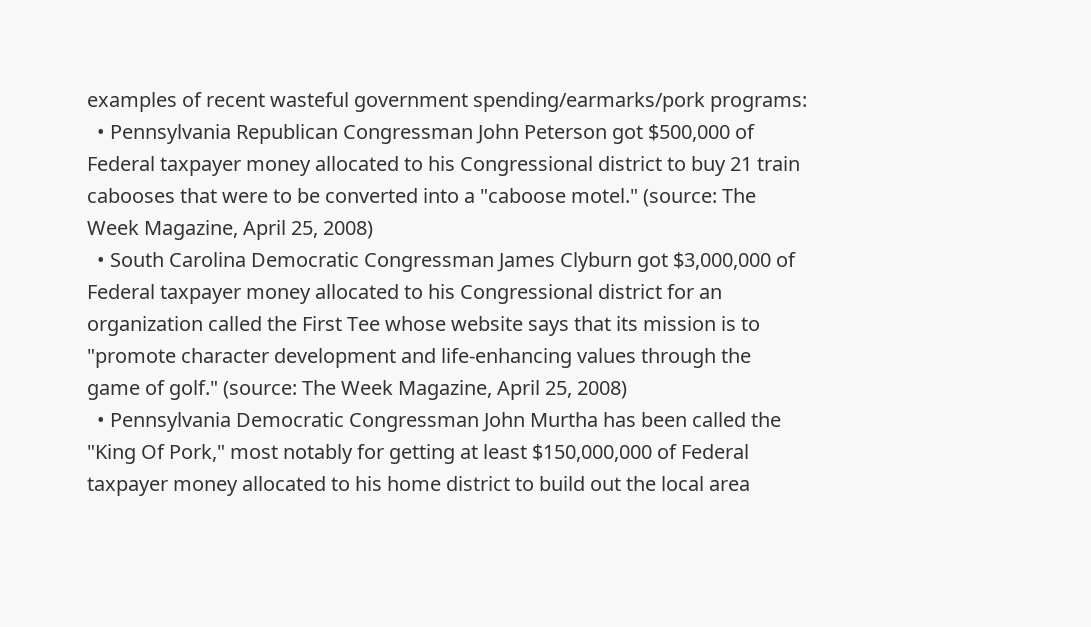examples of recent wasteful government spending/earmarks/pork programs:
  • Pennsylvania Republican Congressman John Peterson got $500,000 of Federal taxpayer money allocated to his Congressional district to buy 21 train cabooses that were to be converted into a "caboose motel." (source: The Week Magazine, April 25, 2008)
  • South Carolina Democratic Congressman James Clyburn got $3,000,000 of Federal taxpayer money allocated to his Congressional district for an organization called the First Tee whose website says that its mission is to "promote character development and life-enhancing values through the game of golf." (source: The Week Magazine, April 25, 2008)
  • Pennsylvania Democratic Congressman John Murtha has been called the "King Of Pork," most notably for getting at least $150,000,000 of Federal taxpayer money allocated to his home district to build out the local area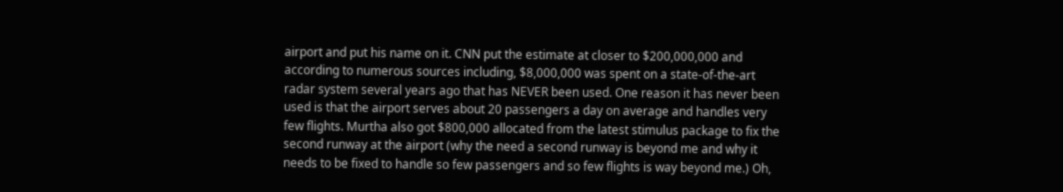airport and put his name on it. CNN put the estimate at closer to $200,000,000 and according to numerous sources including, $8,000,000 was spent on a state-of-the-art radar system several years ago that has NEVER been used. One reason it has never been used is that the airport serves about 20 passengers a day on average and handles very few flights. Murtha also got $800,000 allocated from the latest stimulus package to fix the second runway at the airport (why the need a second runway is beyond me and why it needs to be fixed to handle so few passengers and so few flights is way beyond me.) Oh,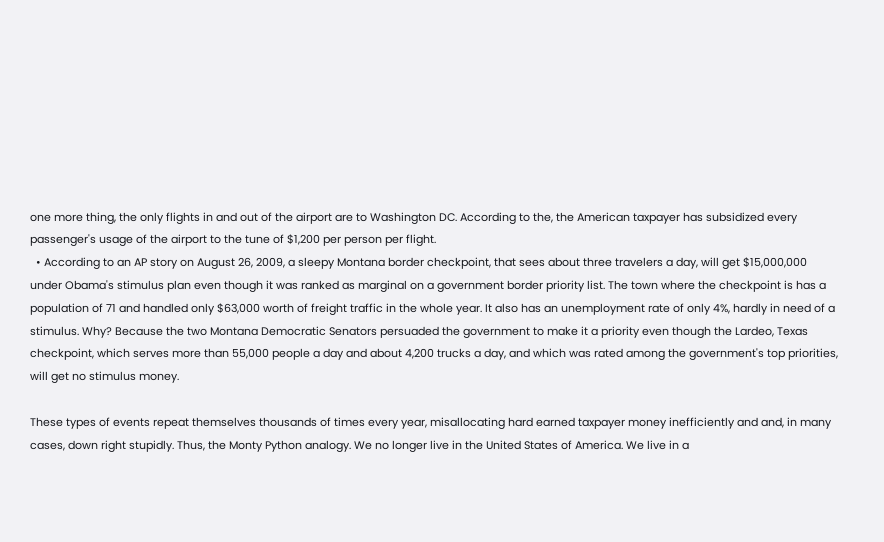one more thing, the only flights in and out of the airport are to Washington DC. According to the, the American taxpayer has subsidized every passenger's usage of the airport to the tune of $1,200 per person per flight.
  • According to an AP story on August 26, 2009, a sleepy Montana border checkpoint, that sees about three travelers a day, will get $15,000,000 under Obama's stimulus plan even though it was ranked as marginal on a government border priority list. The town where the checkpoint is has a population of 71 and handled only $63,000 worth of freight traffic in the whole year. It also has an unemployment rate of only 4%, hardly in need of a stimulus. Why? Because the two Montana Democratic Senators persuaded the government to make it a priority even though the Lardeo, Texas checkpoint, which serves more than 55,000 people a day and about 4,200 trucks a day, and which was rated among the government's top priorities, will get no stimulus money.

These types of events repeat themselves thousands of times every year, misallocating hard earned taxpayer money inefficiently and and, in many cases, down right stupidly. Thus, the Monty Python analogy. We no longer live in the United States of America. We live in a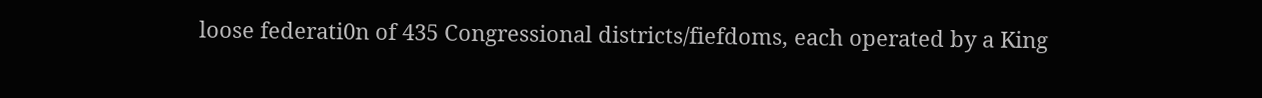loose federati0n of 435 Congressional districts/fiefdoms, each operated by a King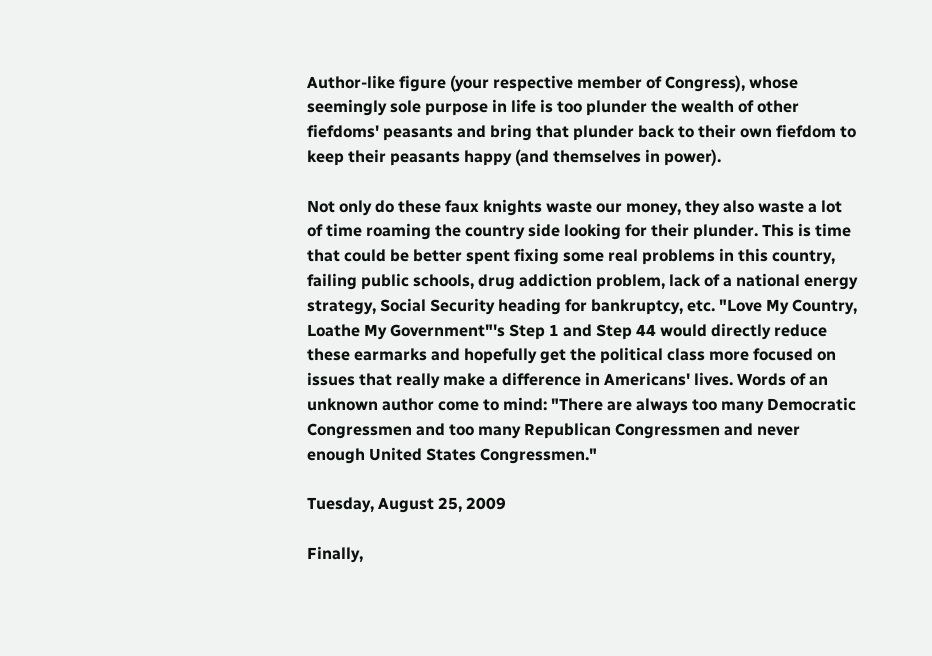Author-like figure (your respective member of Congress), whose seemingly sole purpose in life is too plunder the wealth of other fiefdoms' peasants and bring that plunder back to their own fiefdom to keep their peasants happy (and themselves in power).

Not only do these faux knights waste our money, they also waste a lot of time roaming the country side looking for their plunder. This is time that could be better spent fixing some real problems in this country, failing public schools, drug addiction problem, lack of a national energy strategy, Social Security heading for bankruptcy, etc. "Love My Country, Loathe My Government"'s Step 1 and Step 44 would directly reduce these earmarks and hopefully get the political class more focused on issues that really make a difference in Americans' lives. Words of an unknown author come to mind: "There are always too many Democratic Congressmen and too many Republican Congressmen and never enough United States Congressmen."

Tuesday, August 25, 2009

Finally,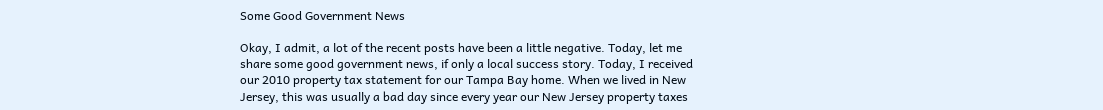Some Good Government News

Okay, I admit, a lot of the recent posts have been a little negative. Today, let me share some good government news, if only a local success story. Today, I received our 2010 property tax statement for our Tampa Bay home. When we lived in New Jersey, this was usually a bad day since every year our New Jersey property taxes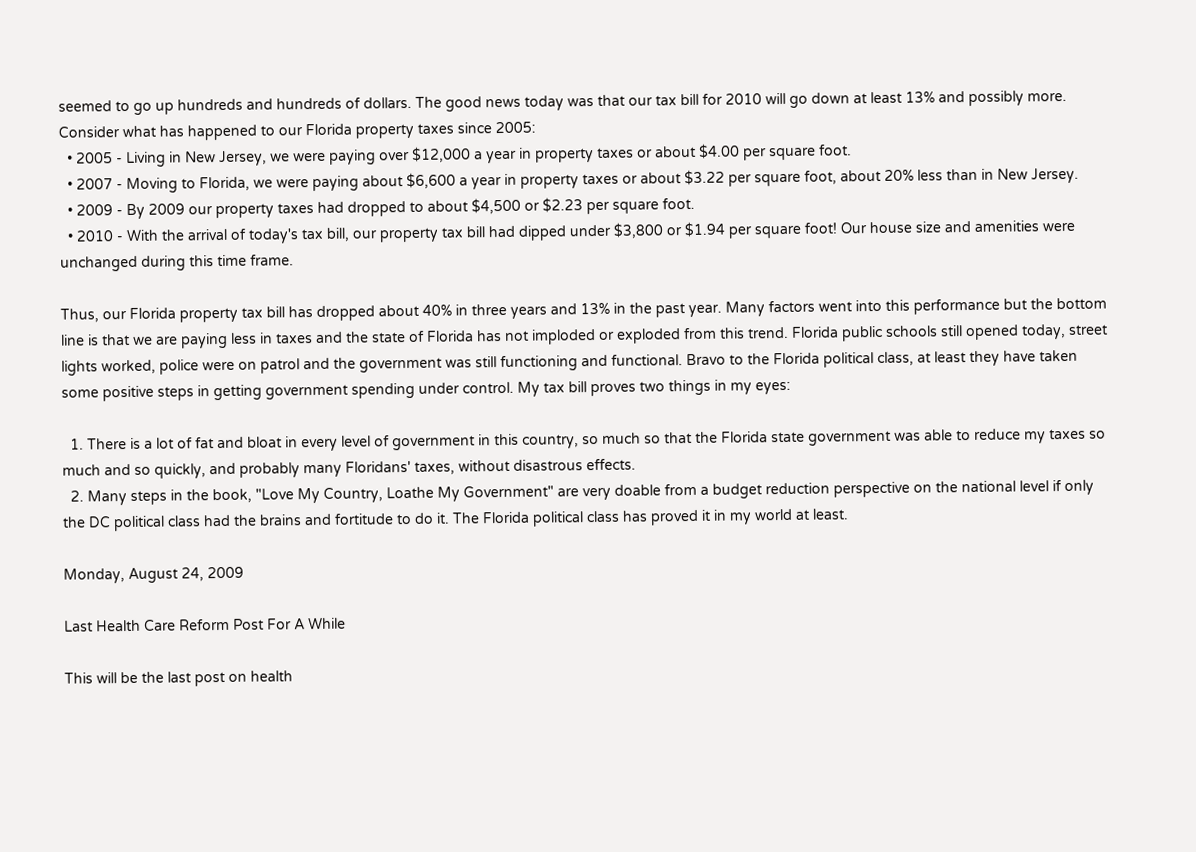seemed to go up hundreds and hundreds of dollars. The good news today was that our tax bill for 2010 will go down at least 13% and possibly more. Consider what has happened to our Florida property taxes since 2005:
  • 2005 - Living in New Jersey, we were paying over $12,000 a year in property taxes or about $4.00 per square foot.
  • 2007 - Moving to Florida, we were paying about $6,600 a year in property taxes or about $3.22 per square foot, about 20% less than in New Jersey.
  • 2009 - By 2009 our property taxes had dropped to about $4,500 or $2.23 per square foot.
  • 2010 - With the arrival of today's tax bill, our property tax bill had dipped under $3,800 or $1.94 per square foot! Our house size and amenities were unchanged during this time frame.

Thus, our Florida property tax bill has dropped about 40% in three years and 13% in the past year. Many factors went into this performance but the bottom line is that we are paying less in taxes and the state of Florida has not imploded or exploded from this trend. Florida public schools still opened today, street lights worked, police were on patrol and the government was still functioning and functional. Bravo to the Florida political class, at least they have taken some positive steps in getting government spending under control. My tax bill proves two things in my eyes:

  1. There is a lot of fat and bloat in every level of government in this country, so much so that the Florida state government was able to reduce my taxes so much and so quickly, and probably many Floridans' taxes, without disastrous effects.
  2. Many steps in the book, "Love My Country, Loathe My Government" are very doable from a budget reduction perspective on the national level if only the DC political class had the brains and fortitude to do it. The Florida political class has proved it in my world at least.

Monday, August 24, 2009

Last Health Care Reform Post For A While

This will be the last post on health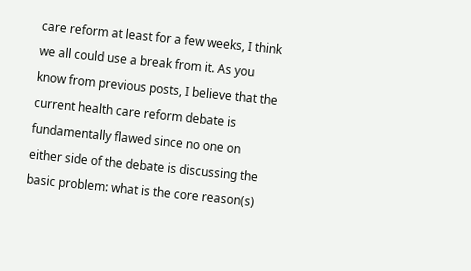care reform at least for a few weeks, I think we all could use a break from it. As you know from previous posts, I believe that the current health care reform debate is fundamentally flawed since no one on either side of the debate is discussing the basic problem: what is the core reason(s)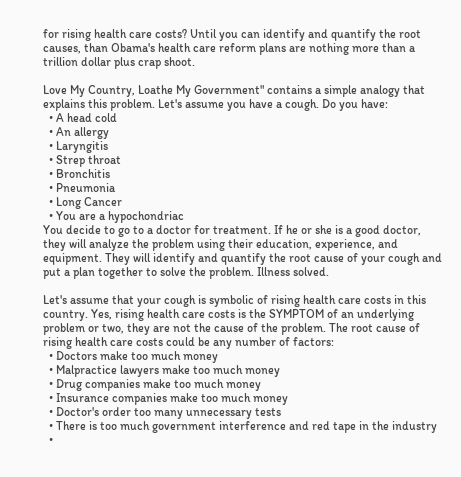for rising health care costs? Until you can identify and quantify the root causes, than Obama's health care reform plans are nothing more than a trillion dollar plus crap shoot.

Love My Country, Loathe My Government" contains a simple analogy that explains this problem. Let's assume you have a cough. Do you have:
  • A head cold
  • An allergy
  • Laryngitis
  • Strep throat
  • Bronchitis
  • Pneumonia
  • Long Cancer
  • You are a hypochondriac
You decide to go to a doctor for treatment. If he or she is a good doctor, they will analyze the problem using their education, experience, and equipment. They will identify and quantify the root cause of your cough and put a plan together to solve the problem. Illness solved.

Let's assume that your cough is symbolic of rising health care costs in this country. Yes, rising health care costs is the SYMPTOM of an underlying problem or two, they are not the cause of the problem. The root cause of rising health care costs could be any number of factors:
  • Doctors make too much money
  • Malpractice lawyers make too much money
  • Drug companies make too much money
  • Insurance companies make too much money
  • Doctor's order too many unnecessary tests
  • There is too much government interference and red tape in the industry
  •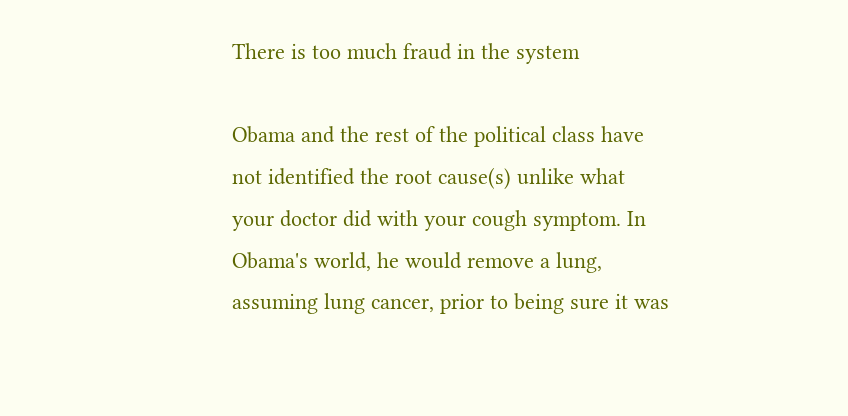There is too much fraud in the system

Obama and the rest of the political class have not identified the root cause(s) unlike what your doctor did with your cough symptom. In Obama's world, he would remove a lung, assuming lung cancer, prior to being sure it was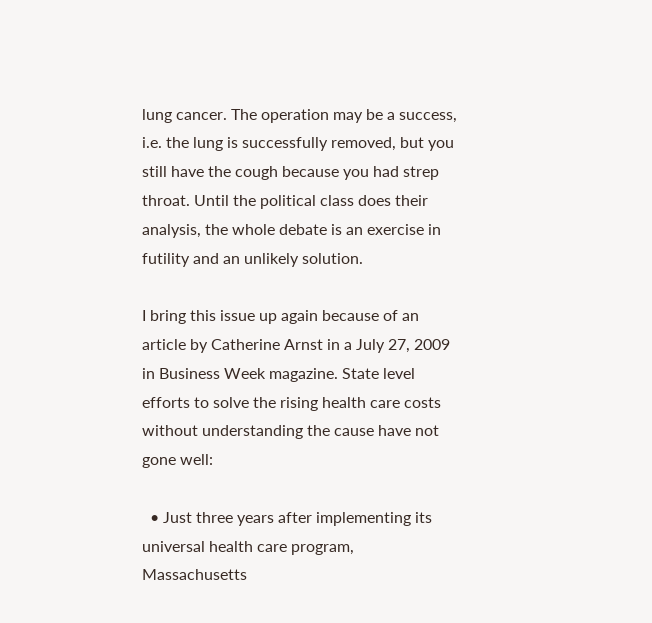lung cancer. The operation may be a success, i.e. the lung is successfully removed, but you still have the cough because you had strep throat. Until the political class does their analysis, the whole debate is an exercise in futility and an unlikely solution.

I bring this issue up again because of an article by Catherine Arnst in a July 27, 2009 in Business Week magazine. State level efforts to solve the rising health care costs without understanding the cause have not gone well:

  • Just three years after implementing its universal health care program, Massachusetts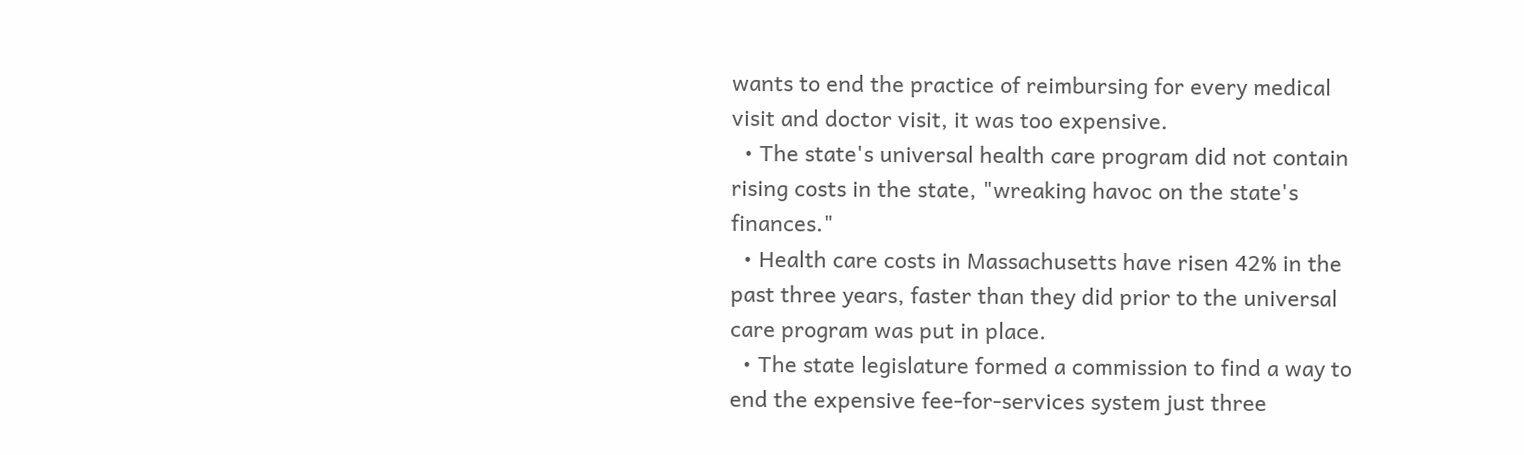wants to end the practice of reimbursing for every medical visit and doctor visit, it was too expensive.
  • The state's universal health care program did not contain rising costs in the state, "wreaking havoc on the state's finances."
  • Health care costs in Massachusetts have risen 42% in the past three years, faster than they did prior to the universal care program was put in place.
  • The state legislature formed a commission to find a way to end the expensive fee-for-services system just three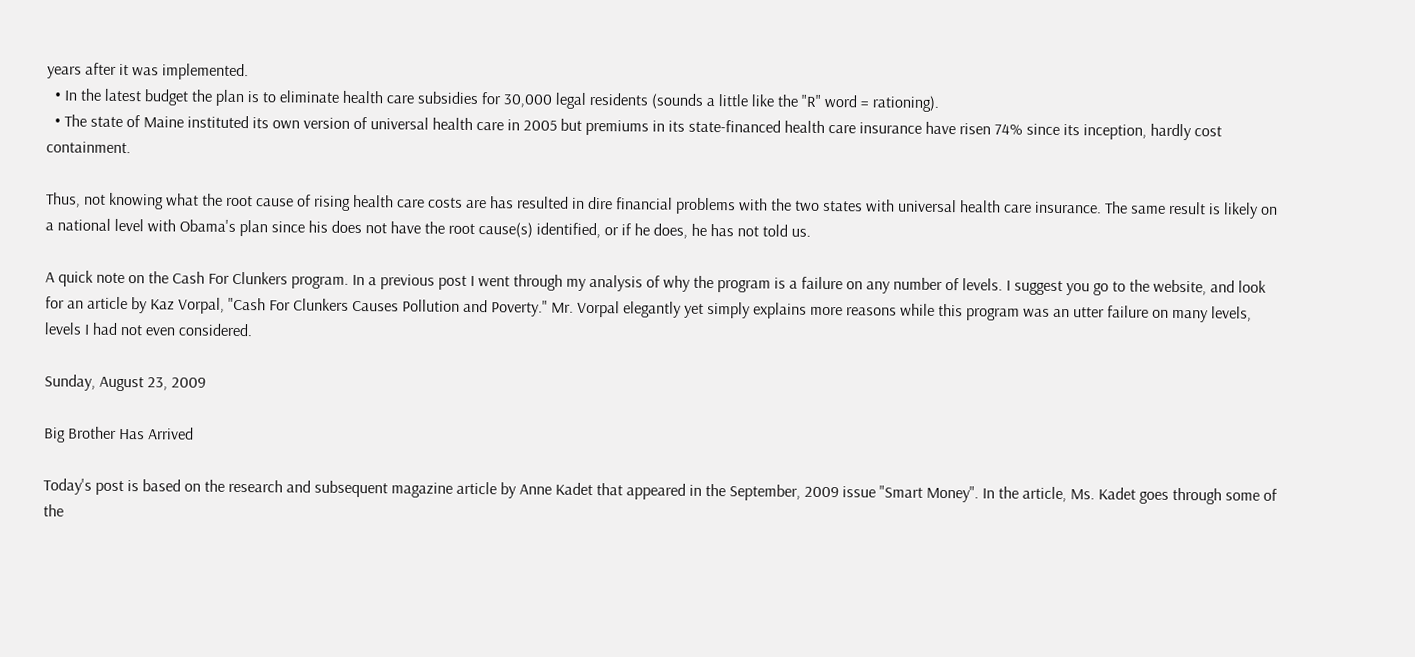years after it was implemented.
  • In the latest budget the plan is to eliminate health care subsidies for 30,000 legal residents (sounds a little like the "R" word = rationing).
  • The state of Maine instituted its own version of universal health care in 2005 but premiums in its state-financed health care insurance have risen 74% since its inception, hardly cost containment.

Thus, not knowing what the root cause of rising health care costs are has resulted in dire financial problems with the two states with universal health care insurance. The same result is likely on a national level with Obama's plan since his does not have the root cause(s) identified, or if he does, he has not told us.

A quick note on the Cash For Clunkers program. In a previous post I went through my analysis of why the program is a failure on any number of levels. I suggest you go to the website, and look for an article by Kaz Vorpal, "Cash For Clunkers Causes Pollution and Poverty." Mr. Vorpal elegantly yet simply explains more reasons while this program was an utter failure on many levels, levels I had not even considered.

Sunday, August 23, 2009

Big Brother Has Arrived

Today's post is based on the research and subsequent magazine article by Anne Kadet that appeared in the September, 2009 issue "Smart Money". In the article, Ms. Kadet goes through some of the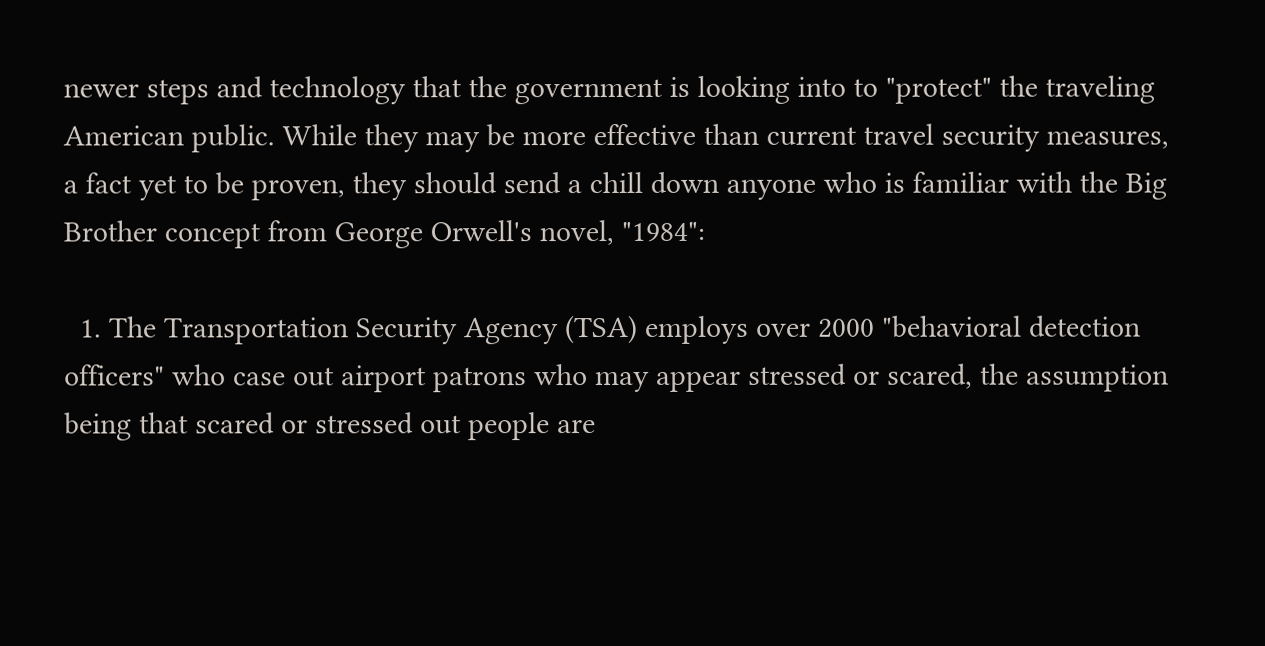newer steps and technology that the government is looking into to "protect" the traveling American public. While they may be more effective than current travel security measures, a fact yet to be proven, they should send a chill down anyone who is familiar with the Big Brother concept from George Orwell's novel, "1984":

  1. The Transportation Security Agency (TSA) employs over 2000 "behavioral detection officers" who case out airport patrons who may appear stressed or scared, the assumption being that scared or stressed out people are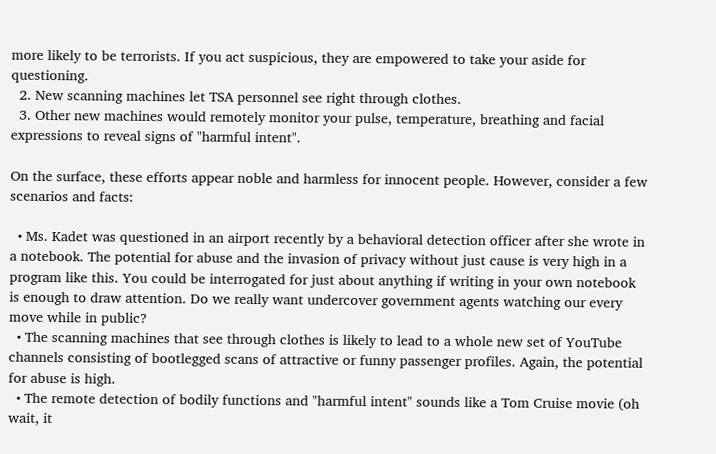more likely to be terrorists. If you act suspicious, they are empowered to take your aside for questioning.
  2. New scanning machines let TSA personnel see right through clothes.
  3. Other new machines would remotely monitor your pulse, temperature, breathing and facial expressions to reveal signs of "harmful intent".

On the surface, these efforts appear noble and harmless for innocent people. However, consider a few scenarios and facts:

  • Ms. Kadet was questioned in an airport recently by a behavioral detection officer after she wrote in a notebook. The potential for abuse and the invasion of privacy without just cause is very high in a program like this. You could be interrogated for just about anything if writing in your own notebook is enough to draw attention. Do we really want undercover government agents watching our every move while in public?
  • The scanning machines that see through clothes is likely to lead to a whole new set of YouTube channels consisting of bootlegged scans of attractive or funny passenger profiles. Again, the potential for abuse is high.
  • The remote detection of bodily functions and "harmful intent" sounds like a Tom Cruise movie (oh wait, it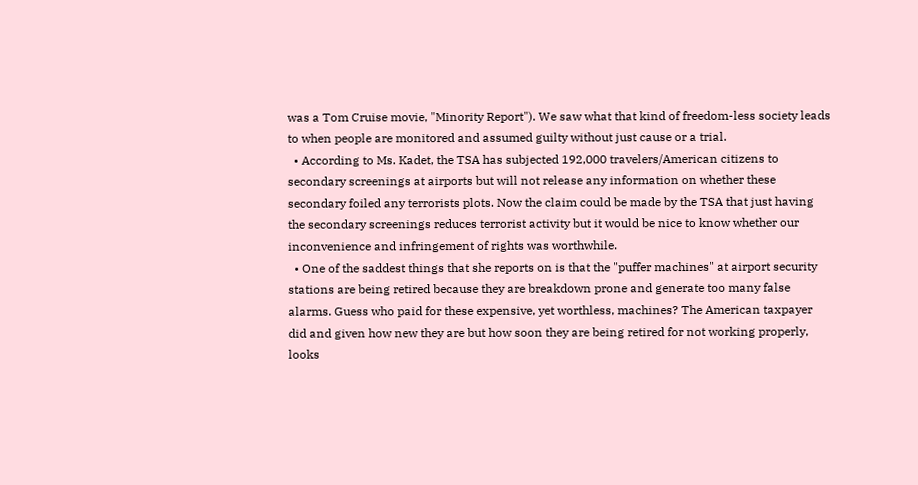was a Tom Cruise movie, "Minority Report"). We saw what that kind of freedom-less society leads to when people are monitored and assumed guilty without just cause or a trial.
  • According to Ms. Kadet, the TSA has subjected 192,000 travelers/American citizens to secondary screenings at airports but will not release any information on whether these secondary foiled any terrorists plots. Now the claim could be made by the TSA that just having the secondary screenings reduces terrorist activity but it would be nice to know whether our inconvenience and infringement of rights was worthwhile.
  • One of the saddest things that she reports on is that the "puffer machines" at airport security stations are being retired because they are breakdown prone and generate too many false alarms. Guess who paid for these expensive, yet worthless, machines? The American taxpayer did and given how new they are but how soon they are being retired for not working properly, looks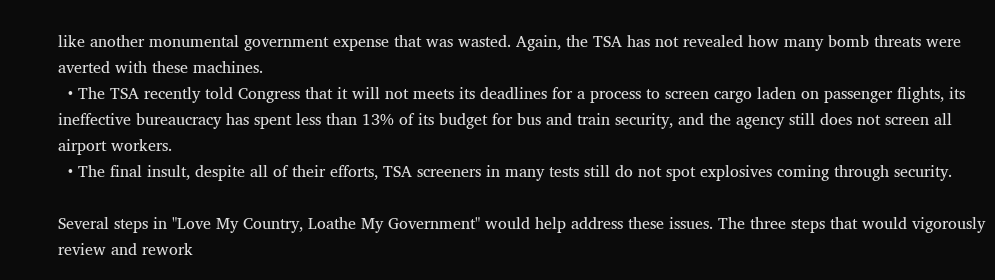like another monumental government expense that was wasted. Again, the TSA has not revealed how many bomb threats were averted with these machines.
  • The TSA recently told Congress that it will not meets its deadlines for a process to screen cargo laden on passenger flights, its ineffective bureaucracy has spent less than 13% of its budget for bus and train security, and the agency still does not screen all airport workers.
  • The final insult, despite all of their efforts, TSA screeners in many tests still do not spot explosives coming through security.

Several steps in "Love My Country, Loathe My Government" would help address these issues. The three steps that would vigorously review and rework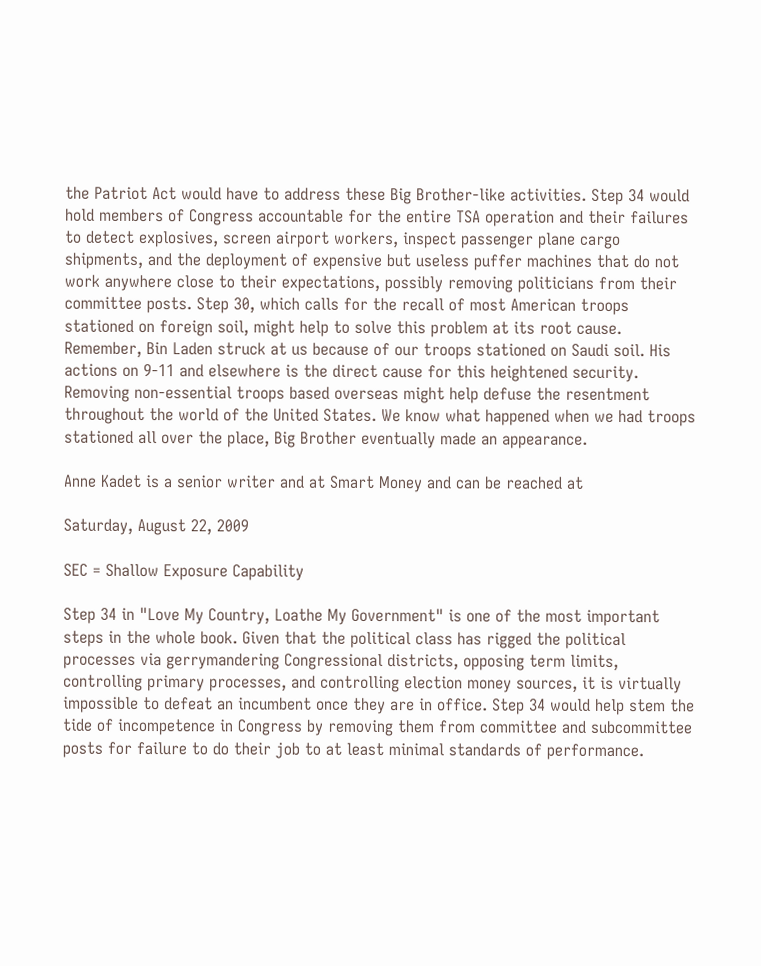the Patriot Act would have to address these Big Brother-like activities. Step 34 would hold members of Congress accountable for the entire TSA operation and their failures to detect explosives, screen airport workers, inspect passenger plane cargo shipments, and the deployment of expensive but useless puffer machines that do not work anywhere close to their expectations, possibly removing politicians from their committee posts. Step 30, which calls for the recall of most American troops stationed on foreign soil, might help to solve this problem at its root cause. Remember, Bin Laden struck at us because of our troops stationed on Saudi soil. His actions on 9-11 and elsewhere is the direct cause for this heightened security. Removing non-essential troops based overseas might help defuse the resentment throughout the world of the United States. We know what happened when we had troops stationed all over the place, Big Brother eventually made an appearance.

Anne Kadet is a senior writer and at Smart Money and can be reached at

Saturday, August 22, 2009

SEC = Shallow Exposure Capability

Step 34 in "Love My Country, Loathe My Government" is one of the most important steps in the whole book. Given that the political class has rigged the political processes via gerrymandering Congressional districts, opposing term limits, controlling primary processes, and controlling election money sources, it is virtually impossible to defeat an incumbent once they are in office. Step 34 would help stem the tide of incompetence in Congress by removing them from committee and subcommittee posts for failure to do their job to at least minimal standards of performance.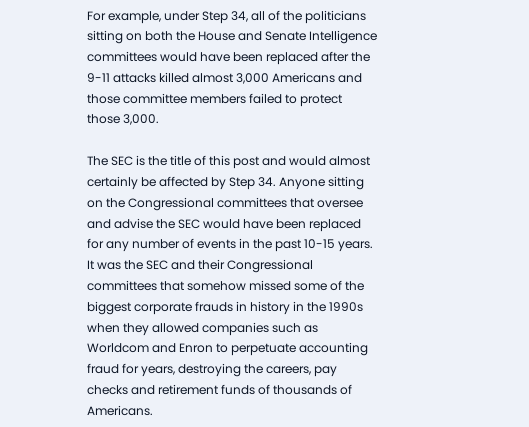For example, under Step 34, all of the politicians sitting on both the House and Senate Intelligence committees would have been replaced after the 9-11 attacks killed almost 3,000 Americans and those committee members failed to protect those 3,000.

The SEC is the title of this post and would almost certainly be affected by Step 34. Anyone sitting on the Congressional committees that oversee and advise the SEC would have been replaced for any number of events in the past 10-15 years. It was the SEC and their Congressional committees that somehow missed some of the biggest corporate frauds in history in the 1990s when they allowed companies such as Worldcom and Enron to perpetuate accounting fraud for years, destroying the careers, pay checks and retirement funds of thousands of Americans.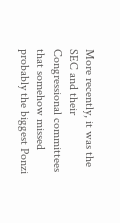More recently, it was the SEC and their Congressional committees that somehow missed probably the biggest Ponzi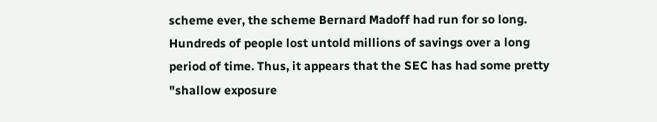scheme ever, the scheme Bernard Madoff had run for so long. Hundreds of people lost untold millions of savings over a long period of time. Thus, it appears that the SEC has had some pretty "shallow exposure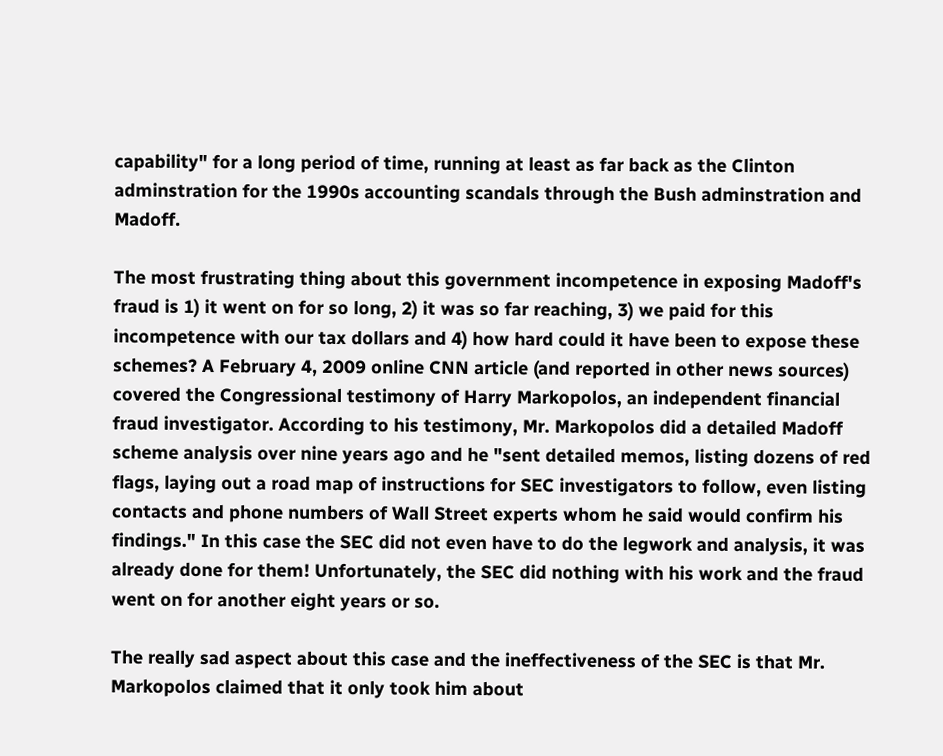capability" for a long period of time, running at least as far back as the Clinton adminstration for the 1990s accounting scandals through the Bush adminstration and Madoff.

The most frustrating thing about this government incompetence in exposing Madoff's fraud is 1) it went on for so long, 2) it was so far reaching, 3) we paid for this incompetence with our tax dollars and 4) how hard could it have been to expose these schemes? A February 4, 2009 online CNN article (and reported in other news sources) covered the Congressional testimony of Harry Markopolos, an independent financial fraud investigator. According to his testimony, Mr. Markopolos did a detailed Madoff scheme analysis over nine years ago and he "sent detailed memos, listing dozens of red flags, laying out a road map of instructions for SEC investigators to follow, even listing contacts and phone numbers of Wall Street experts whom he said would confirm his findings." In this case the SEC did not even have to do the legwork and analysis, it was already done for them! Unfortunately, the SEC did nothing with his work and the fraud went on for another eight years or so.

The really sad aspect about this case and the ineffectiveness of the SEC is that Mr. Markopolos claimed that it only took him about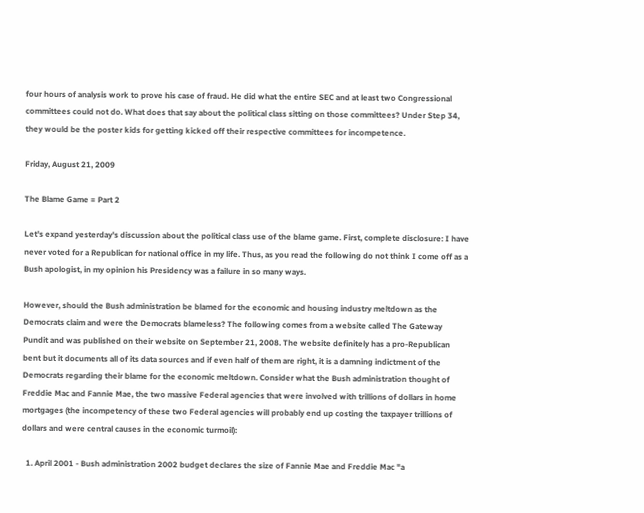four hours of analysis work to prove his case of fraud. He did what the entire SEC and at least two Congressional committees could not do. What does that say about the political class sitting on those committees? Under Step 34, they would be the poster kids for getting kicked off their respective committees for incompetence.

Friday, August 21, 2009

The Blame Game = Part 2

Let's expand yesterday's discussion about the political class use of the blame game. First, complete disclosure: I have never voted for a Republican for national office in my life. Thus, as you read the following do not think I come off as a Bush apologist, in my opinion his Presidency was a failure in so many ways.

However, should the Bush administration be blamed for the economic and housing industry meltdown as the Democrats claim and were the Democrats blameless? The following comes from a website called The Gateway Pundit and was published on their website on September 21, 2008. The website definitely has a pro-Republican bent but it documents all of its data sources and if even half of them are right, it is a damning indictment of the Democrats regarding their blame for the economic meltdown. Consider what the Bush administration thought of Freddie Mac and Fannie Mae, the two massive Federal agencies that were involved with trillions of dollars in home mortgages (the incompetency of these two Federal agencies will probably end up costing the taxpayer trillions of dollars and were central causes in the economic turmoil):

  1. April 2001 - Bush administration 2002 budget declares the size of Fannie Mae and Freddie Mac "a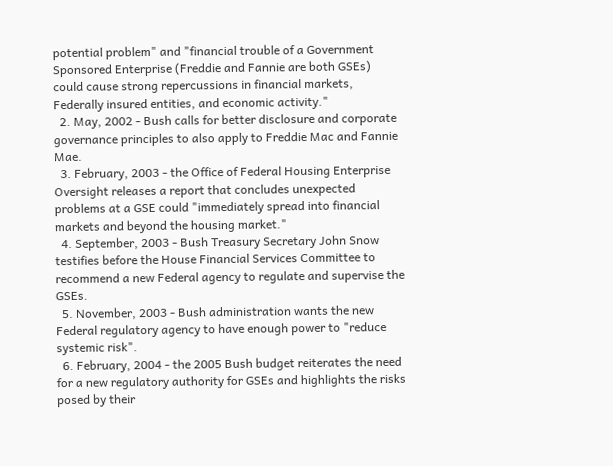potential problem" and "financial trouble of a Government Sponsored Enterprise (Freddie and Fannie are both GSEs) could cause strong repercussions in financial markets, Federally insured entities, and economic activity."
  2. May, 2002 - Bush calls for better disclosure and corporate governance principles to also apply to Freddie Mac and Fannie Mae.
  3. February, 2003 - the Office of Federal Housing Enterprise Oversight releases a report that concludes unexpected problems at a GSE could "immediately spread into financial markets and beyond the housing market."
  4. September, 2003 - Bush Treasury Secretary John Snow testifies before the House Financial Services Committee to recommend a new Federal agency to regulate and supervise the GSEs.
  5. November, 2003 - Bush administration wants the new Federal regulatory agency to have enough power to "reduce systemic risk".
  6. February, 2004 - the 2005 Bush budget reiterates the need for a new regulatory authority for GSEs and highlights the risks posed by their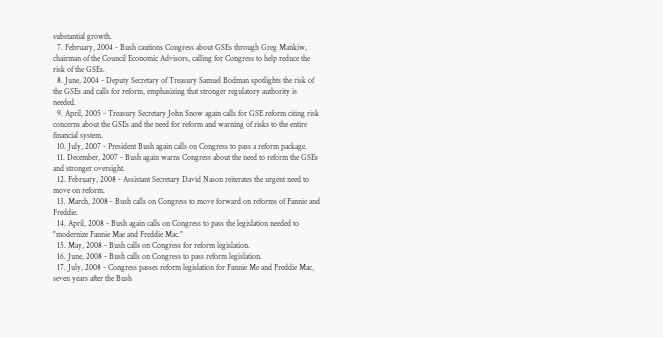substantial growth.
  7. February, 2004 - Bush cautions Congress about GSEs through Greg Mankiw, chairman of the Council Economic Advisors, calling for Congress to help reduce the risk of the GSEs.
  8. June, 2004 - Deputy Secretary of Treasury Samuel Bodman spotlights the risk of the GSEs and calls for reform, emphasizing that stronger regulatory authority is needed.
  9. April, 2005 - Treasury Secretary John Snow again calls for GSE reform citing risk concerns about the GSEs and the need for reform and warning of risks to the entire financial system.
  10. July, 2007 - President Bush again calls on Congress to pass a reform package.
  11. December, 2007 - Bush again warns Congress about the need to reform the GSEs and stronger oversight.
  12. February, 2008 - Assistant Secretary David Nason reiterates the urgent need to move on reform.
  13. March, 2008 - Bush calls on Congress to move forward on reforms of Fannie and Freddie.
  14. April, 2008 - Bush again calls on Congress to pass the legislation needed to "modernize Fannie Mae and Freddie Mac."
  15. May, 2008 - Bush calls on Congress for reform legislation.
  16. June, 2008 - Bush calls on Congress to pass reform legislation.
  17. July, 2008 - Congress passes reform legislation for Fannie Me and Freddie Mac, seven years after the Bush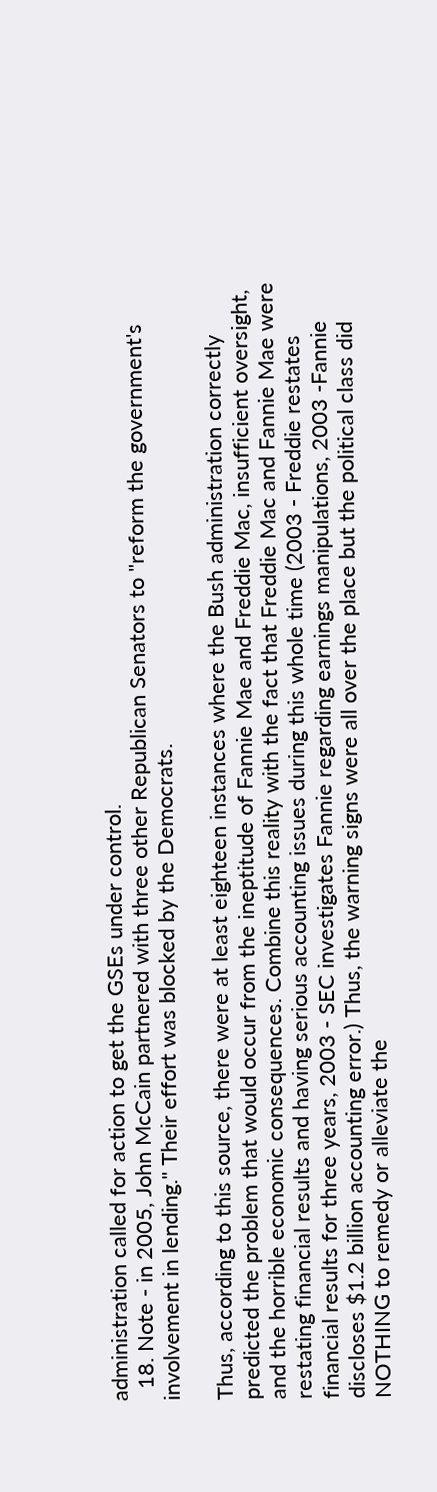administration called for action to get the GSEs under control.
  18. Note - in 2005, John McCain partnered with three other Republican Senators to "reform the government's involvement in lending." Their effort was blocked by the Democrats.

Thus, according to this source, there were at least eighteen instances where the Bush administration correctly predicted the problem that would occur from the ineptitude of Fannie Mae and Freddie Mac, insufficient oversight, and the horrible economic consequences. Combine this reality with the fact that Freddie Mac and Fannie Mae were restating financial results and having serious accounting issues during this whole time (2003 - Freddie restates financial results for three years, 2003 - SEC investigates Fannie regarding earnings manipulations, 2003 -Fannie discloses $1.2 billion accounting error.) Thus, the warning signs were all over the place but the political class did NOTHING to remedy or alleviate the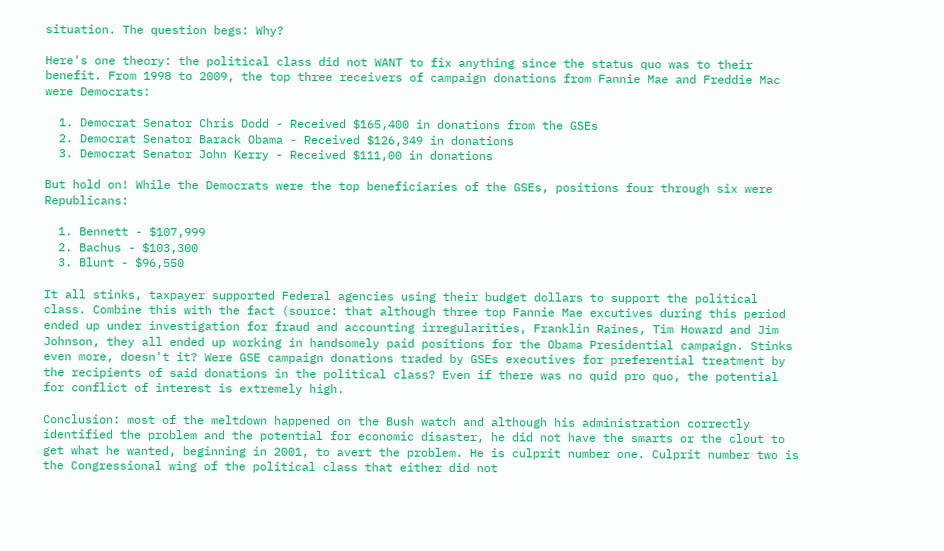situation. The question begs: Why?

Here's one theory: the political class did not WANT to fix anything since the status quo was to their benefit. From 1998 to 2009, the top three receivers of campaign donations from Fannie Mae and Freddie Mac were Democrats:

  1. Democrat Senator Chris Dodd - Received $165,400 in donations from the GSEs
  2. Democrat Senator Barack Obama - Received $126,349 in donations
  3. Democrat Senator John Kerry - Received $111,00 in donations

But hold on! While the Democrats were the top beneficiaries of the GSEs, positions four through six were Republicans:

  1. Bennett - $107,999
  2. Bachus - $103,300
  3. Blunt - $96,550

It all stinks, taxpayer supported Federal agencies using their budget dollars to support the political class. Combine this with the fact (source: that although three top Fannie Mae excutives during this period ended up under investigation for fraud and accounting irregularities, Franklin Raines, Tim Howard and Jim Johnson, they all ended up working in handsomely paid positions for the Obama Presidential campaign. Stinks even more, doesn't it? Were GSE campaign donations traded by GSEs executives for preferential treatment by the recipients of said donations in the political class? Even if there was no quid pro quo, the potential for conflict of interest is extremely high.

Conclusion: most of the meltdown happened on the Bush watch and although his administration correctly identified the problem and the potential for economic disaster, he did not have the smarts or the clout to get what he wanted, beginning in 2001, to avert the problem. He is culprit number one. Culprit number two is the Congressional wing of the political class that either did not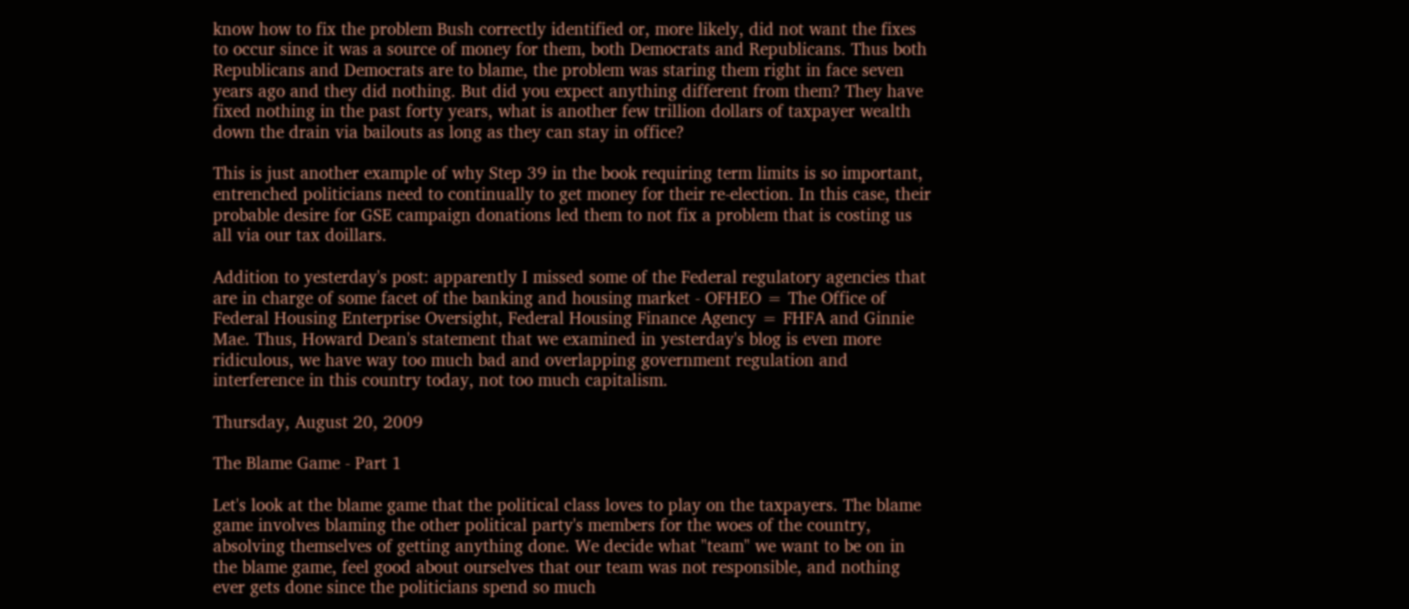know how to fix the problem Bush correctly identified or, more likely, did not want the fixes to occur since it was a source of money for them, both Democrats and Republicans. Thus both Republicans and Democrats are to blame, the problem was staring them right in face seven years ago and they did nothing. But did you expect anything different from them? They have fixed nothing in the past forty years, what is another few trillion dollars of taxpayer wealth down the drain via bailouts as long as they can stay in office?

This is just another example of why Step 39 in the book requiring term limits is so important, entrenched politicians need to continually to get money for their re-election. In this case, their probable desire for GSE campaign donations led them to not fix a problem that is costing us all via our tax doillars.

Addition to yesterday's post: apparently I missed some of the Federal regulatory agencies that are in charge of some facet of the banking and housing market - OFHEO = The Office of Federal Housing Enterprise Oversight, Federal Housing Finance Agency = FHFA and Ginnie Mae. Thus, Howard Dean's statement that we examined in yesterday's blog is even more ridiculous, we have way too much bad and overlapping government regulation and interference in this country today, not too much capitalism.

Thursday, August 20, 2009

The Blame Game - Part 1

Let's look at the blame game that the political class loves to play on the taxpayers. The blame game involves blaming the other political party's members for the woes of the country, absolving themselves of getting anything done. We decide what "team" we want to be on in the blame game, feel good about ourselves that our team was not responsible, and nothing ever gets done since the politicians spend so much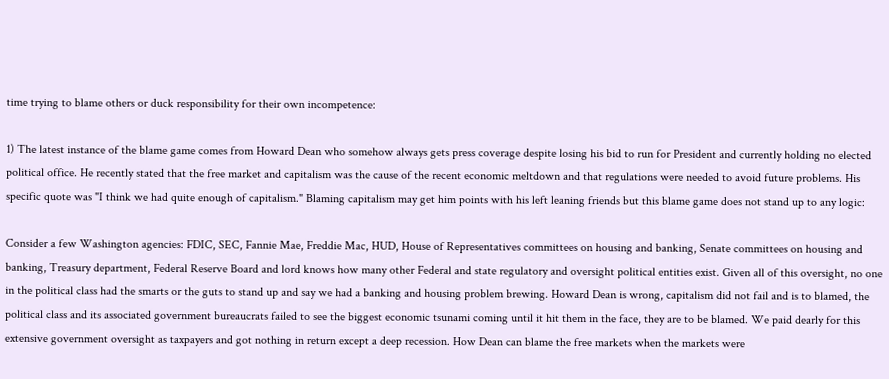time trying to blame others or duck responsibility for their own incompetence:

1) The latest instance of the blame game comes from Howard Dean who somehow always gets press coverage despite losing his bid to run for President and currently holding no elected political office. He recently stated that the free market and capitalism was the cause of the recent economic meltdown and that regulations were needed to avoid future problems. His specific quote was "I think we had quite enough of capitalism." Blaming capitalism may get him points with his left leaning friends but this blame game does not stand up to any logic:

Consider a few Washington agencies: FDIC, SEC, Fannie Mae, Freddie Mac, HUD, House of Representatives committees on housing and banking, Senate committees on housing and banking, Treasury department, Federal Reserve Board and lord knows how many other Federal and state regulatory and oversight political entities exist. Given all of this oversight, no one in the political class had the smarts or the guts to stand up and say we had a banking and housing problem brewing. Howard Dean is wrong, capitalism did not fail and is to blamed, the political class and its associated government bureaucrats failed to see the biggest economic tsunami coming until it hit them in the face, they are to be blamed. We paid dearly for this extensive government oversight as taxpayers and got nothing in return except a deep recession. How Dean can blame the free markets when the markets were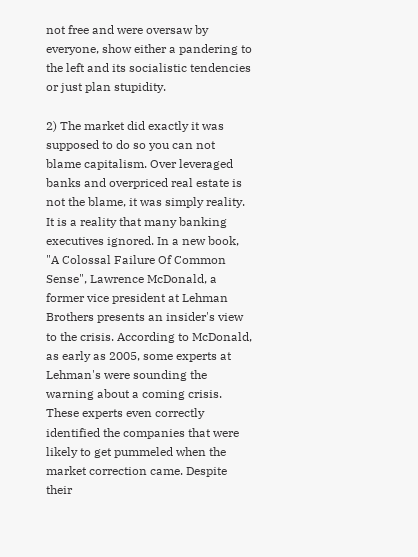not free and were oversaw by everyone, show either a pandering to the left and its socialistic tendencies or just plan stupidity.

2) The market did exactly it was supposed to do so you can not blame capitalism. Over leveraged banks and overpriced real estate is not the blame, it was simply reality. It is a reality that many banking executives ignored. In a new book, "A Colossal Failure Of Common Sense", Lawrence McDonald, a former vice president at Lehman Brothers presents an insider's view to the crisis. According to McDonald, as early as 2005, some experts at Lehman's were sounding the warning about a coming crisis. These experts even correctly identified the companies that were likely to get pummeled when the market correction came. Despite their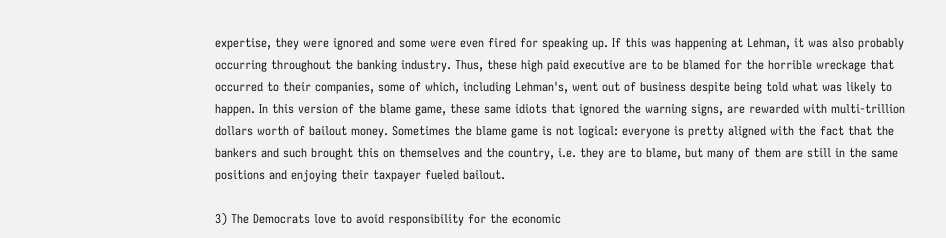expertise, they were ignored and some were even fired for speaking up. If this was happening at Lehman, it was also probably occurring throughout the banking industry. Thus, these high paid executive are to be blamed for the horrible wreckage that occurred to their companies, some of which, including Lehman's, went out of business despite being told what was likely to happen. In this version of the blame game, these same idiots that ignored the warning signs, are rewarded with multi-trillion dollars worth of bailout money. Sometimes the blame game is not logical: everyone is pretty aligned with the fact that the bankers and such brought this on themselves and the country, i.e. they are to blame, but many of them are still in the same positions and enjoying their taxpayer fueled bailout.

3) The Democrats love to avoid responsibility for the economic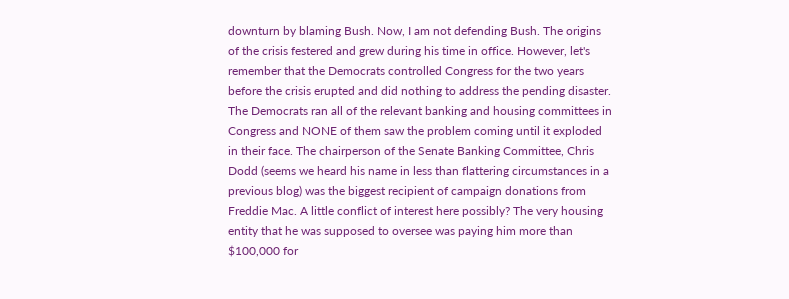downturn by blaming Bush. Now, I am not defending Bush. The origins of the crisis festered and grew during his time in office. However, let's remember that the Democrats controlled Congress for the two years before the crisis erupted and did nothing to address the pending disaster. The Democrats ran all of the relevant banking and housing committees in Congress and NONE of them saw the problem coming until it exploded in their face. The chairperson of the Senate Banking Committee, Chris Dodd (seems we heard his name in less than flattering circumstances in a previous blog) was the biggest recipient of campaign donations from Freddie Mac. A little conflict of interest here possibly? The very housing entity that he was supposed to oversee was paying him more than $100,000 for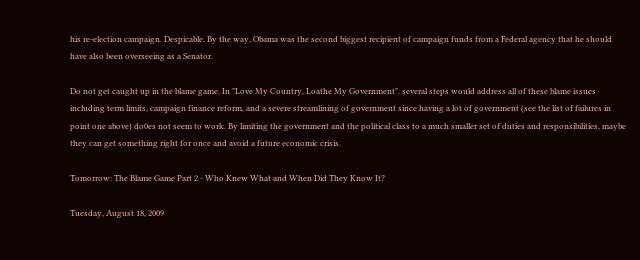his re-election campaign. Despicable. By the way, Obama was the second biggest recipient of campaign funds from a Federal agency that he should have also been overseeing as a Senator.

Do not get caught up in the blame game. In "Love My Country, Loathe My Government". several steps would address all of these blame issues including term limits, campaign finance reform, and a severe streamlining of government since having a lot of government (see the list of failures in point one above) do0es not seem to work. By limiting the government and the political class to a much smaller set of duties and responsibilities, maybe they can get something right for once and avoid a future economic crisis.

Tomorrow: The Blame Game Part 2 - Who Knew What and When Did They Know It?

Tuesday, August 18, 2009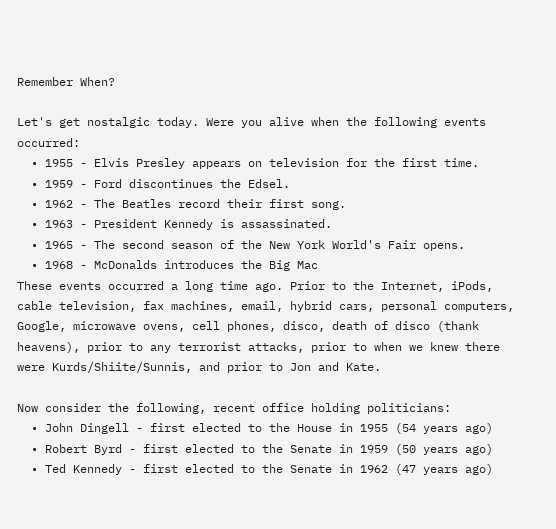Remember When?

Let's get nostalgic today. Were you alive when the following events occurred:
  • 1955 - Elvis Presley appears on television for the first time.
  • 1959 - Ford discontinues the Edsel.
  • 1962 - The Beatles record their first song.
  • 1963 - President Kennedy is assassinated.
  • 1965 - The second season of the New York World's Fair opens.
  • 1968 - McDonalds introduces the Big Mac
These events occurred a long time ago. Prior to the Internet, iPods, cable television, fax machines, email, hybrid cars, personal computers, Google, microwave ovens, cell phones, disco, death of disco (thank heavens), prior to any terrorist attacks, prior to when we knew there were Kurds/Shiite/Sunnis, and prior to Jon and Kate.

Now consider the following, recent office holding politicians:
  • John Dingell - first elected to the House in 1955 (54 years ago)
  • Robert Byrd - first elected to the Senate in 1959 (50 years ago)
  • Ted Kennedy - first elected to the Senate in 1962 (47 years ago)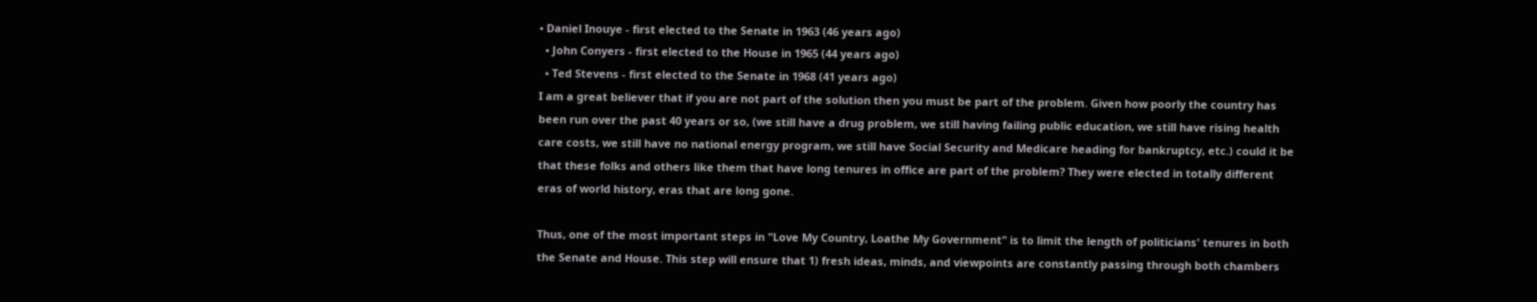• Daniel Inouye - first elected to the Senate in 1963 (46 years ago)
  • John Conyers - first elected to the House in 1965 (44 years ago)
  • Ted Stevens - first elected to the Senate in 1968 (41 years ago)
I am a great believer that if you are not part of the solution then you must be part of the problem. Given how poorly the country has been run over the past 40 years or so, (we still have a drug problem, we still having failing public education, we still have rising health care costs, we still have no national energy program, we still have Social Security and Medicare heading for bankruptcy, etc.) could it be that these folks and others like them that have long tenures in office are part of the problem? They were elected in totally different eras of world history, eras that are long gone.

Thus, one of the most important steps in "Love My Country, Loathe My Government" is to limit the length of politicians' tenures in both the Senate and House. This step will ensure that 1) fresh ideas, minds, and viewpoints are constantly passing through both chambers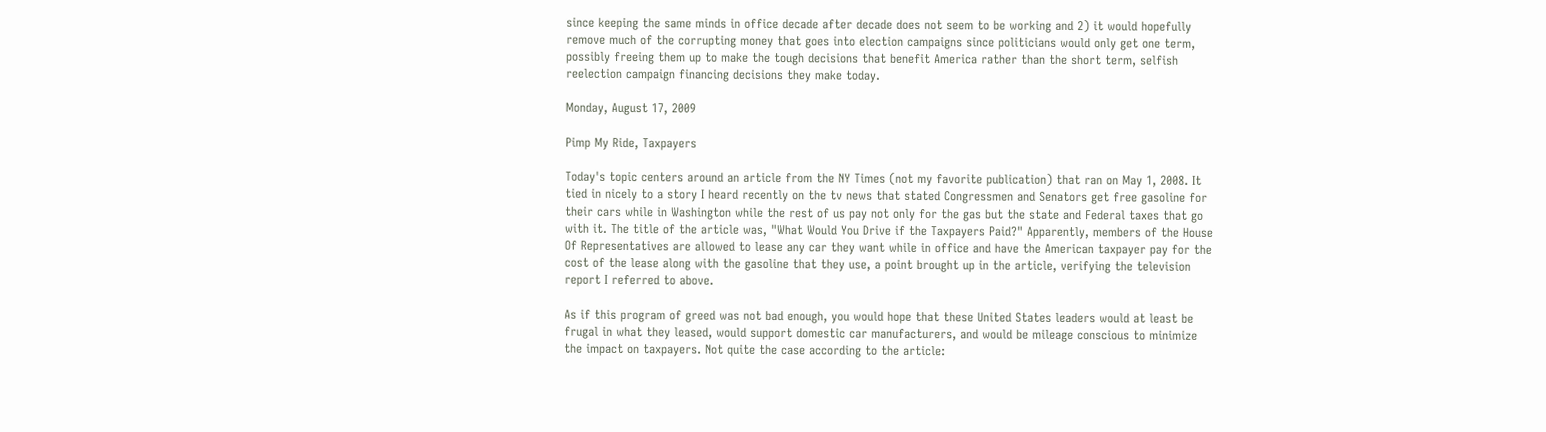since keeping the same minds in office decade after decade does not seem to be working and 2) it would hopefully remove much of the corrupting money that goes into election campaigns since politicians would only get one term, possibly freeing them up to make the tough decisions that benefit America rather than the short term, selfish reelection campaign financing decisions they make today.

Monday, August 17, 2009

Pimp My Ride, Taxpayers

Today's topic centers around an article from the NY Times (not my favorite publication) that ran on May 1, 2008. It tied in nicely to a story I heard recently on the tv news that stated Congressmen and Senators get free gasoline for their cars while in Washington while the rest of us pay not only for the gas but the state and Federal taxes that go with it. The title of the article was, "What Would You Drive if the Taxpayers Paid?" Apparently, members of the House Of Representatives are allowed to lease any car they want while in office and have the American taxpayer pay for the cost of the lease along with the gasoline that they use, a point brought up in the article, verifying the television report I referred to above.

As if this program of greed was not bad enough, you would hope that these United States leaders would at least be frugal in what they leased, would support domestic car manufacturers, and would be mileage conscious to minimize the impact on taxpayers. Not quite the case according to the article: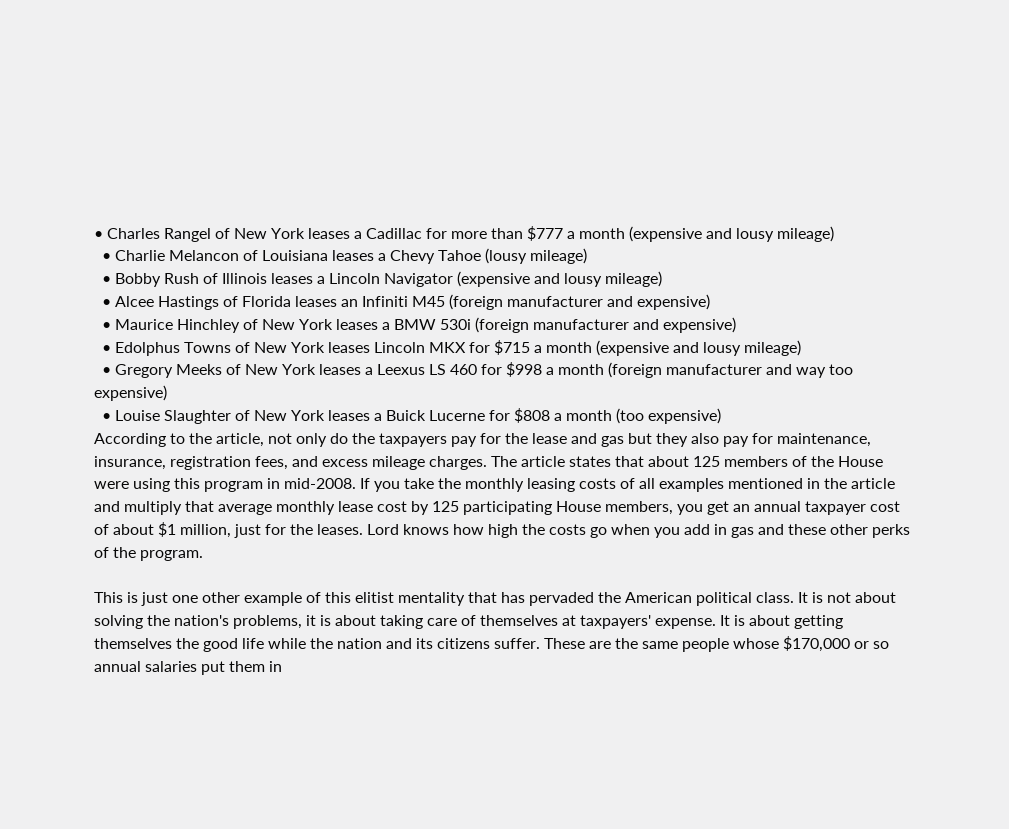• Charles Rangel of New York leases a Cadillac for more than $777 a month (expensive and lousy mileage)
  • Charlie Melancon of Louisiana leases a Chevy Tahoe (lousy mileage)
  • Bobby Rush of Illinois leases a Lincoln Navigator (expensive and lousy mileage)
  • Alcee Hastings of Florida leases an Infiniti M45 (foreign manufacturer and expensive)
  • Maurice Hinchley of New York leases a BMW 530i (foreign manufacturer and expensive)
  • Edolphus Towns of New York leases Lincoln MKX for $715 a month (expensive and lousy mileage)
  • Gregory Meeks of New York leases a Leexus LS 460 for $998 a month (foreign manufacturer and way too expensive)
  • Louise Slaughter of New York leases a Buick Lucerne for $808 a month (too expensive)
According to the article, not only do the taxpayers pay for the lease and gas but they also pay for maintenance, insurance, registration fees, and excess mileage charges. The article states that about 125 members of the House were using this program in mid-2008. If you take the monthly leasing costs of all examples mentioned in the article and multiply that average monthly lease cost by 125 participating House members, you get an annual taxpayer cost of about $1 million, just for the leases. Lord knows how high the costs go when you add in gas and these other perks of the program.

This is just one other example of this elitist mentality that has pervaded the American political class. It is not about solving the nation's problems, it is about taking care of themselves at taxpayers' expense. It is about getting themselves the good life while the nation and its citizens suffer. These are the same people whose $170,000 or so annual salaries put them in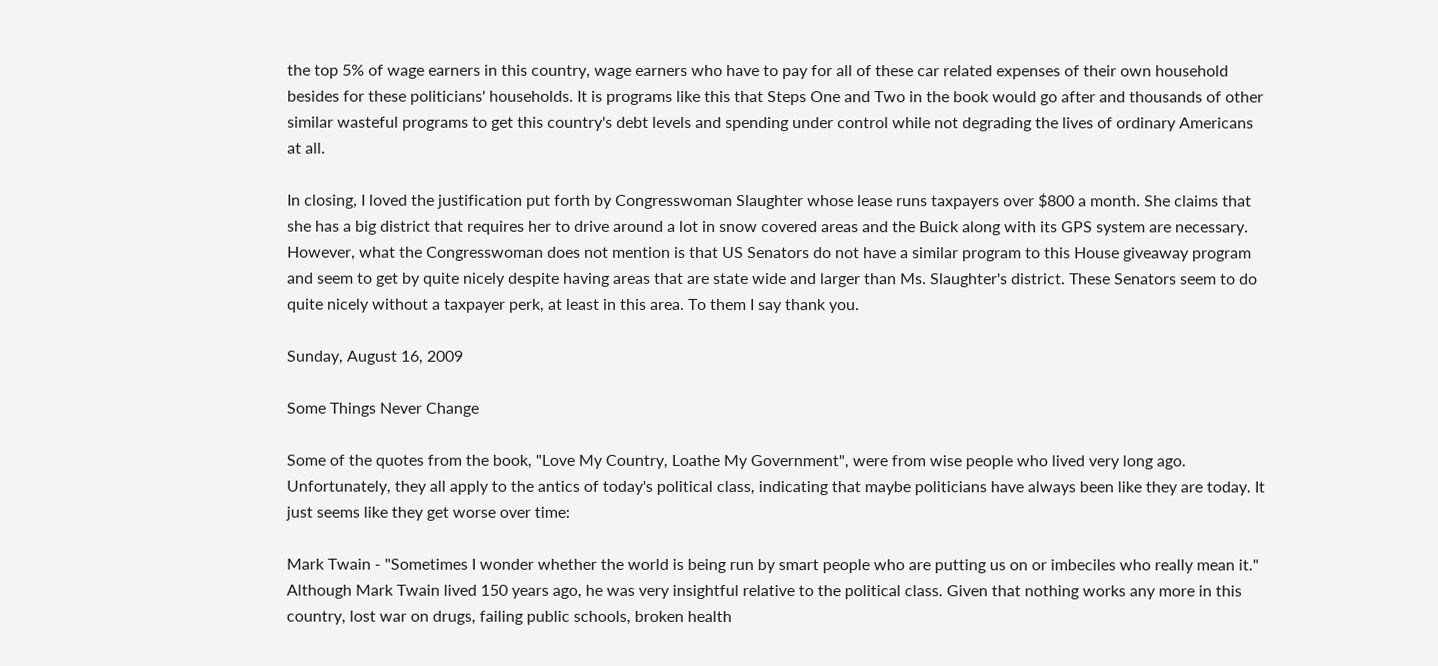the top 5% of wage earners in this country, wage earners who have to pay for all of these car related expenses of their own household besides for these politicians' households. It is programs like this that Steps One and Two in the book would go after and thousands of other similar wasteful programs to get this country's debt levels and spending under control while not degrading the lives of ordinary Americans at all.

In closing, I loved the justification put forth by Congresswoman Slaughter whose lease runs taxpayers over $800 a month. She claims that she has a big district that requires her to drive around a lot in snow covered areas and the Buick along with its GPS system are necessary. However, what the Congresswoman does not mention is that US Senators do not have a similar program to this House giveaway program and seem to get by quite nicely despite having areas that are state wide and larger than Ms. Slaughter's district. These Senators seem to do quite nicely without a taxpayer perk, at least in this area. To them I say thank you.

Sunday, August 16, 2009

Some Things Never Change

Some of the quotes from the book, "Love My Country, Loathe My Government", were from wise people who lived very long ago. Unfortunately, they all apply to the antics of today's political class, indicating that maybe politicians have always been like they are today. It just seems like they get worse over time:

Mark Twain - "Sometimes I wonder whether the world is being run by smart people who are putting us on or imbeciles who really mean it." Although Mark Twain lived 150 years ago, he was very insightful relative to the political class. Given that nothing works any more in this country, lost war on drugs, failing public schools, broken health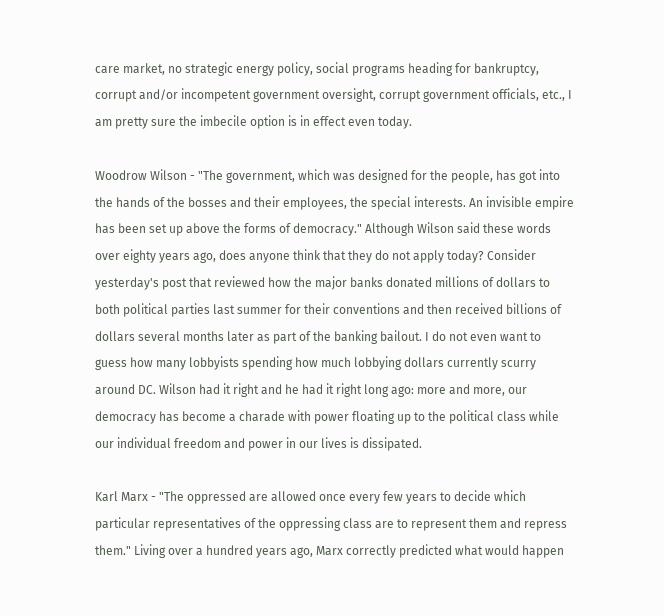care market, no strategic energy policy, social programs heading for bankruptcy, corrupt and/or incompetent government oversight, corrupt government officials, etc., I am pretty sure the imbecile option is in effect even today.

Woodrow Wilson - "The government, which was designed for the people, has got into the hands of the bosses and their employees, the special interests. An invisible empire has been set up above the forms of democracy." Although Wilson said these words over eighty years ago, does anyone think that they do not apply today? Consider yesterday's post that reviewed how the major banks donated millions of dollars to both political parties last summer for their conventions and then received billions of dollars several months later as part of the banking bailout. I do not even want to guess how many lobbyists spending how much lobbying dollars currently scurry around DC. Wilson had it right and he had it right long ago: more and more, our democracy has become a charade with power floating up to the political class while our individual freedom and power in our lives is dissipated.

Karl Marx - "The oppressed are allowed once every few years to decide which particular representatives of the oppressing class are to represent them and repress them." Living over a hundred years ago, Marx correctly predicted what would happen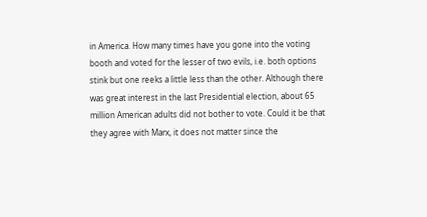in America. How many times have you gone into the voting booth and voted for the lesser of two evils, i.e. both options stink but one reeks a little less than the other. Although there was great interest in the last Presidential election, about 65 million American adults did not bother to vote. Could it be that they agree with Marx, it does not matter since the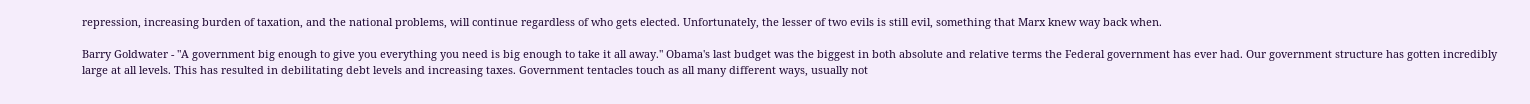repression, increasing burden of taxation, and the national problems, will continue regardless of who gets elected. Unfortunately, the lesser of two evils is still evil, something that Marx knew way back when.

Barry Goldwater - "A government big enough to give you everything you need is big enough to take it all away." Obama's last budget was the biggest in both absolute and relative terms the Federal government has ever had. Our government structure has gotten incredibly large at all levels. This has resulted in debilitating debt levels and increasing taxes. Government tentacles touch as all many different ways, usually not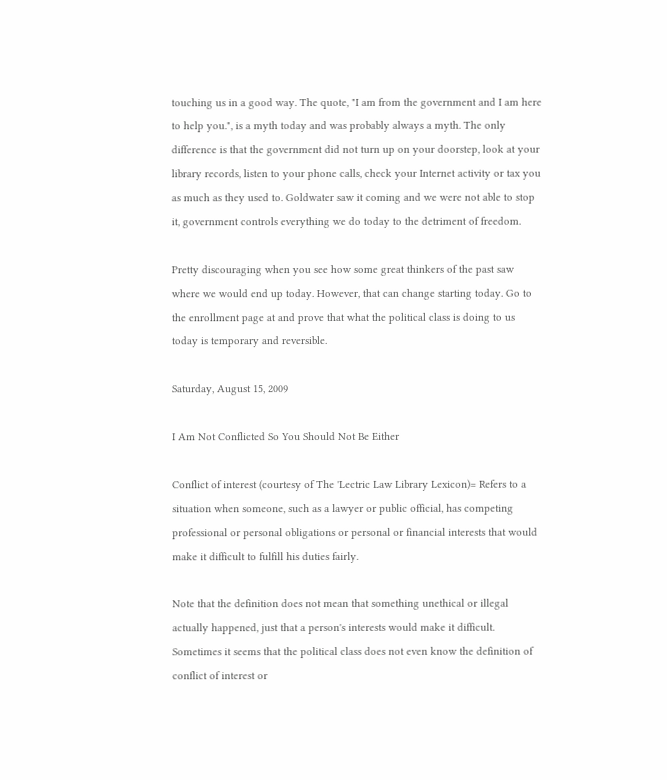touching us in a good way. The quote, "I am from the government and I am here to help you.", is a myth today and was probably always a myth. The only difference is that the government did not turn up on your doorstep, look at your library records, listen to your phone calls, check your Internet activity or tax you as much as they used to. Goldwater saw it coming and we were not able to stop it, government controls everything we do today to the detriment of freedom.

Pretty discouraging when you see how some great thinkers of the past saw where we would end up today. However, that can change starting today. Go to the enrollment page at and prove that what the political class is doing to us today is temporary and reversible.

Saturday, August 15, 2009

I Am Not Conflicted So You Should Not Be Either

Conflict of interest (courtesy of The 'Lectric Law Library Lexicon)= Refers to a situation when someone, such as a lawyer or public official, has competing professional or personal obligations or personal or financial interests that would make it difficult to fulfill his duties fairly.

Note that the definition does not mean that something unethical or illegal actually happened, just that a person's interests would make it difficult. Sometimes it seems that the political class does not even know the definition of conflict of interest or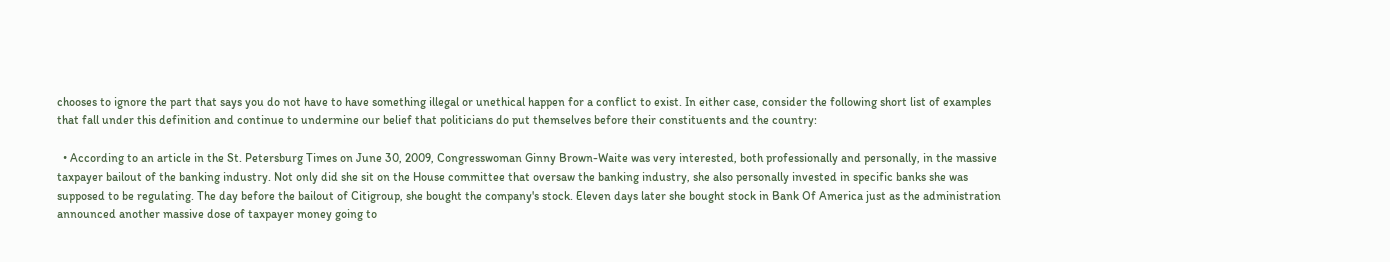chooses to ignore the part that says you do not have to have something illegal or unethical happen for a conflict to exist. In either case, consider the following short list of examples that fall under this definition and continue to undermine our belief that politicians do put themselves before their constituents and the country:

  • According to an article in the St. Petersburg Times on June 30, 2009, Congresswoman Ginny Brown-Waite was very interested, both professionally and personally, in the massive taxpayer bailout of the banking industry. Not only did she sit on the House committee that oversaw the banking industry, she also personally invested in specific banks she was supposed to be regulating. The day before the bailout of Citigroup, she bought the company's stock. Eleven days later she bought stock in Bank Of America just as the administration announced another massive dose of taxpayer money going to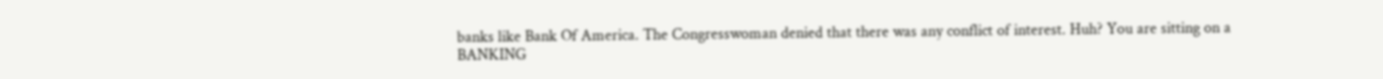banks like Bank Of America. The Congresswoman denied that there was any conflict of interest. Huh? You are sitting on a BANKING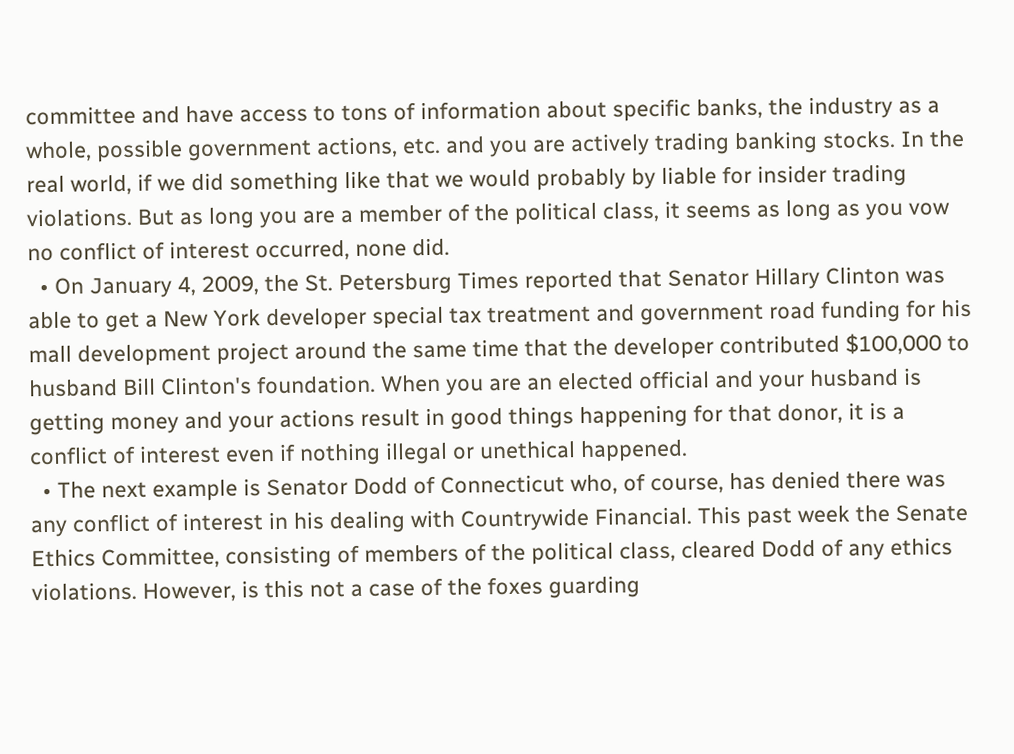committee and have access to tons of information about specific banks, the industry as a whole, possible government actions, etc. and you are actively trading banking stocks. In the real world, if we did something like that we would probably by liable for insider trading violations. But as long you are a member of the political class, it seems as long as you vow no conflict of interest occurred, none did.
  • On January 4, 2009, the St. Petersburg Times reported that Senator Hillary Clinton was able to get a New York developer special tax treatment and government road funding for his mall development project around the same time that the developer contributed $100,000 to husband Bill Clinton's foundation. When you are an elected official and your husband is getting money and your actions result in good things happening for that donor, it is a conflict of interest even if nothing illegal or unethical happened.
  • The next example is Senator Dodd of Connecticut who, of course, has denied there was any conflict of interest in his dealing with Countrywide Financial. This past week the Senate Ethics Committee, consisting of members of the political class, cleared Dodd of any ethics violations. However, is this not a case of the foxes guarding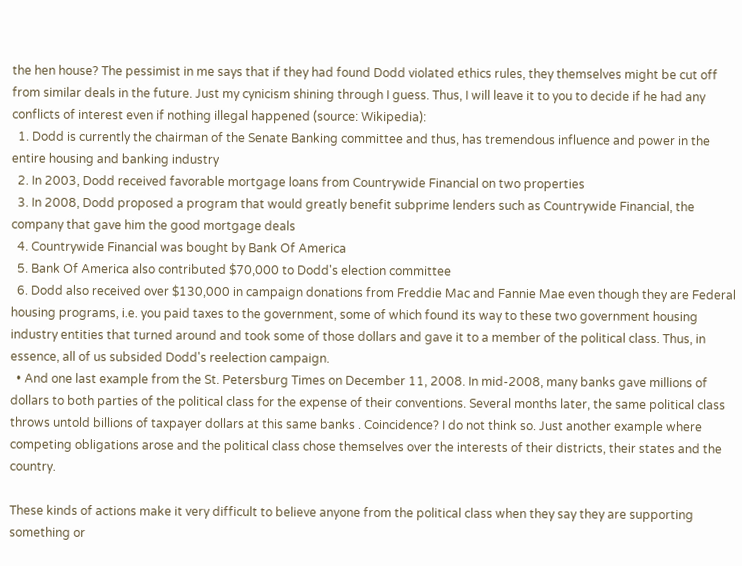the hen house? The pessimist in me says that if they had found Dodd violated ethics rules, they themselves might be cut off from similar deals in the future. Just my cynicism shining through I guess. Thus, I will leave it to you to decide if he had any conflicts of interest even if nothing illegal happened (source: Wikipedia):
  1. Dodd is currently the chairman of the Senate Banking committee and thus, has tremendous influence and power in the entire housing and banking industry
  2. In 2003, Dodd received favorable mortgage loans from Countrywide Financial on two properties
  3. In 2008, Dodd proposed a program that would greatly benefit subprime lenders such as Countrywide Financial, the company that gave him the good mortgage deals
  4. Countrywide Financial was bought by Bank Of America
  5. Bank Of America also contributed $70,000 to Dodd's election committee
  6. Dodd also received over $130,000 in campaign donations from Freddie Mac and Fannie Mae even though they are Federal housing programs, i.e. you paid taxes to the government, some of which found its way to these two government housing industry entities that turned around and took some of those dollars and gave it to a member of the political class. Thus, in essence, all of us subsided Dodd's reelection campaign.
  • And one last example from the St. Petersburg Times on December 11, 2008. In mid-2008, many banks gave millions of dollars to both parties of the political class for the expense of their conventions. Several months later, the same political class throws untold billions of taxpayer dollars at this same banks . Coincidence? I do not think so. Just another example where competing obligations arose and the political class chose themselves over the interests of their districts, their states and the country.

These kinds of actions make it very difficult to believe anyone from the political class when they say they are supporting something or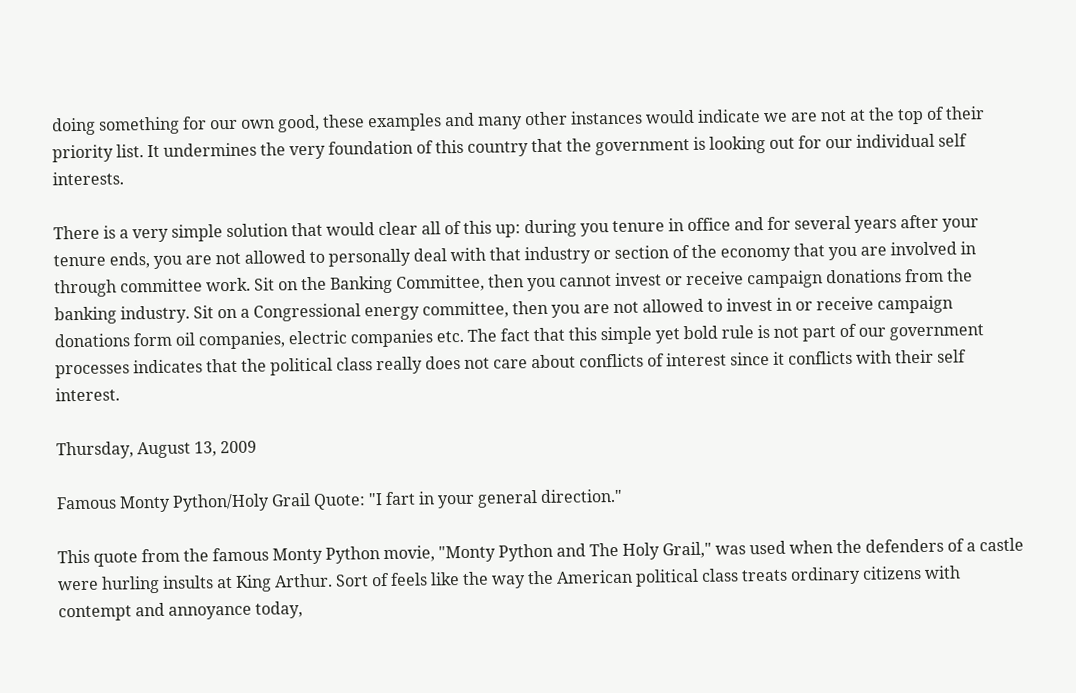doing something for our own good, these examples and many other instances would indicate we are not at the top of their priority list. It undermines the very foundation of this country that the government is looking out for our individual self interests.

There is a very simple solution that would clear all of this up: during you tenure in office and for several years after your tenure ends, you are not allowed to personally deal with that industry or section of the economy that you are involved in through committee work. Sit on the Banking Committee, then you cannot invest or receive campaign donations from the banking industry. Sit on a Congressional energy committee, then you are not allowed to invest in or receive campaign donations form oil companies, electric companies etc. The fact that this simple yet bold rule is not part of our government processes indicates that the political class really does not care about conflicts of interest since it conflicts with their self interest.

Thursday, August 13, 2009

Famous Monty Python/Holy Grail Quote: "I fart in your general direction."

This quote from the famous Monty Python movie, "Monty Python and The Holy Grail," was used when the defenders of a castle were hurling insults at King Arthur. Sort of feels like the way the American political class treats ordinary citizens with contempt and annoyance today,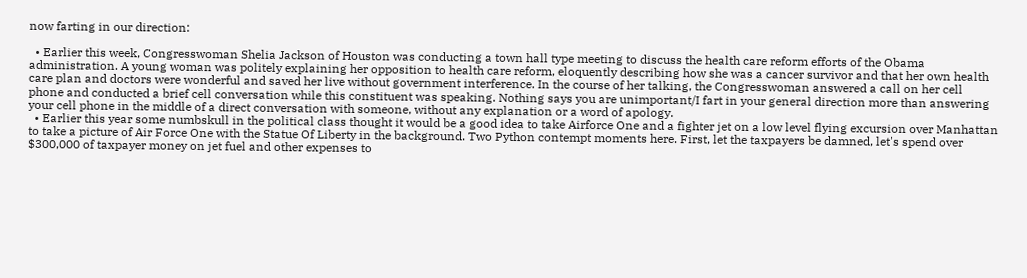now farting in our direction:

  • Earlier this week, Congresswoman Shelia Jackson of Houston was conducting a town hall type meeting to discuss the health care reform efforts of the Obama administration. A young woman was politely explaining her opposition to health care reform, eloquently describing how she was a cancer survivor and that her own health care plan and doctors were wonderful and saved her live without government interference. In the course of her talking, the Congresswoman answered a call on her cell phone and conducted a brief cell conversation while this constituent was speaking. Nothing says you are unimportant/I fart in your general direction more than answering your cell phone in the middle of a direct conversation with someone, without any explanation or a word of apology.
  • Earlier this year some numbskull in the political class thought it would be a good idea to take Airforce One and a fighter jet on a low level flying excursion over Manhattan to take a picture of Air Force One with the Statue Of Liberty in the background. Two Python contempt moments here. First, let the taxpayers be damned, let's spend over $300,000 of taxpayer money on jet fuel and other expenses to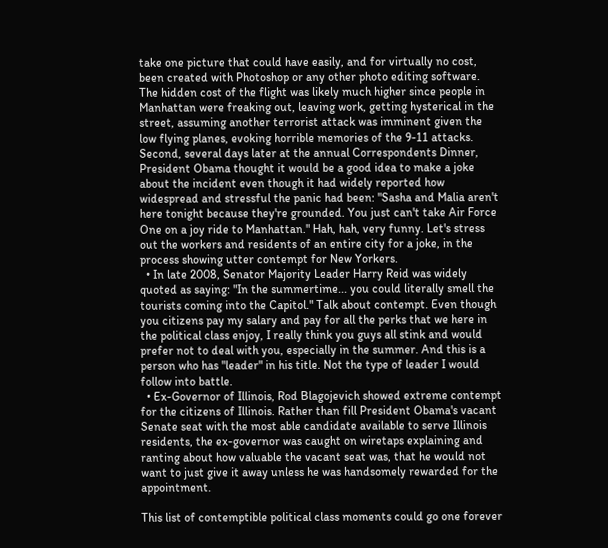take one picture that could have easily, and for virtually no cost, been created with Photoshop or any other photo editing software. The hidden cost of the flight was likely much higher since people in Manhattan were freaking out, leaving work, getting hysterical in the street, assuming another terrorist attack was imminent given the low flying planes, evoking horrible memories of the 9-11 attacks. Second, several days later at the annual Correspondents Dinner, President Obama thought it would be a good idea to make a joke about the incident even though it had widely reported how widespread and stressful the panic had been: "Sasha and Malia aren't here tonight because they're grounded. You just can't take Air Force One on a joy ride to Manhattan." Hah, hah, very funny. Let's stress out the workers and residents of an entire city for a joke, in the process showing utter contempt for New Yorkers.
  • In late 2008, Senator Majority Leader Harry Reid was widely quoted as saying: "In the summertime... you could literally smell the tourists coming into the Capitol." Talk about contempt. Even though you citizens pay my salary and pay for all the perks that we here in the political class enjoy, I really think you guys all stink and would prefer not to deal with you, especially in the summer. And this is a person who has "leader" in his title. Not the type of leader I would follow into battle.
  • Ex-Governor of Illinois, Rod Blagojevich showed extreme contempt for the citizens of Illinois. Rather than fill President Obama's vacant Senate seat with the most able candidate available to serve Illinois residents, the ex-governor was caught on wiretaps explaining and ranting about how valuable the vacant seat was, that he would not want to just give it away unless he was handsomely rewarded for the appointment.

This list of contemptible political class moments could go one forever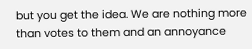but you get the idea. We are nothing more than votes to them and an annoyance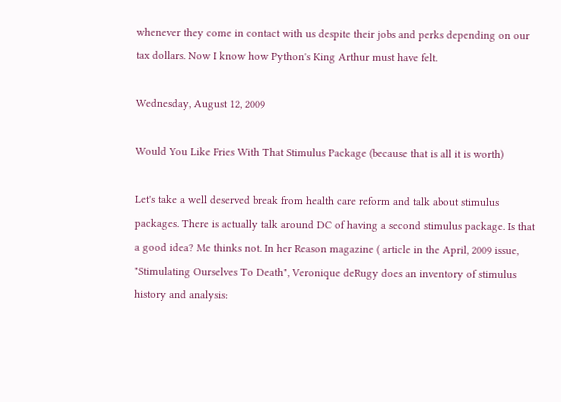whenever they come in contact with us despite their jobs and perks depending on our tax dollars. Now I know how Python's King Arthur must have felt.

Wednesday, August 12, 2009

Would You Like Fries With That Stimulus Package (because that is all it is worth)

Let's take a well deserved break from health care reform and talk about stimulus packages. There is actually talk around DC of having a second stimulus package. Is that a good idea? Me thinks not. In her Reason magazine ( article in the April, 2009 issue, "Stimulating Ourselves To Death", Veronique deRugy does an inventory of stimulus history and analysis: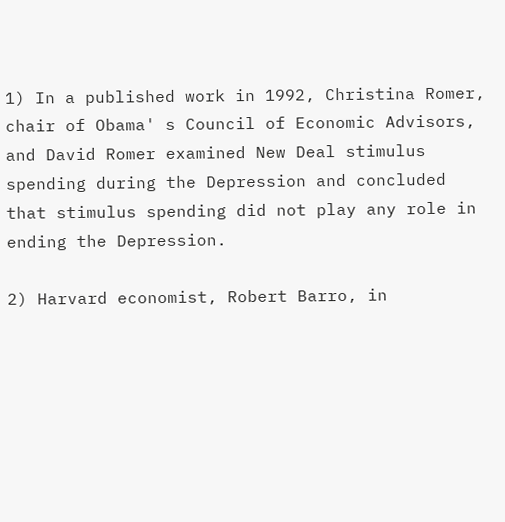1) In a published work in 1992, Christina Romer, chair of Obama' s Council of Economic Advisors, and David Romer examined New Deal stimulus spending during the Depression and concluded that stimulus spending did not play any role in ending the Depression.

2) Harvard economist, Robert Barro, in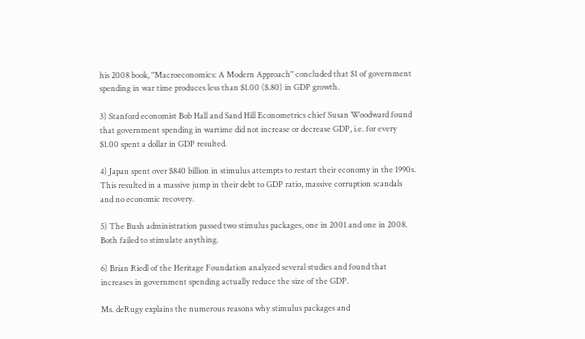his 2008 book, "Macroeconomics: A Modern Approach" concluded that $1 of government spending in war time produces less than $1.00 ($.80) in GDP growth.

3) Stanford economist Bob Hall and Sand Hill Econometrics chief Susan Woodward found that government spending in wartime did not increase or decrease GDP, i.e. for every $1.00 spent a dollar in GDP resulted.

4) Japan spent over $840 billion in stimulus attempts to restart their economy in the 1990s. This resulted in a massive jump in their debt to GDP ratio, massive corruption scandals and no economic recovery.

5) The Bush administration passed two stimulus packages, one in 2001 and one in 2008. Both failed to stimulate anything.

6) Brian Riedl of the Heritage Foundation analyzed several studies and found that increases in government spending actually reduce the size of the GDP.

Ms. deRugy explains the numerous reasons why stimulus packages and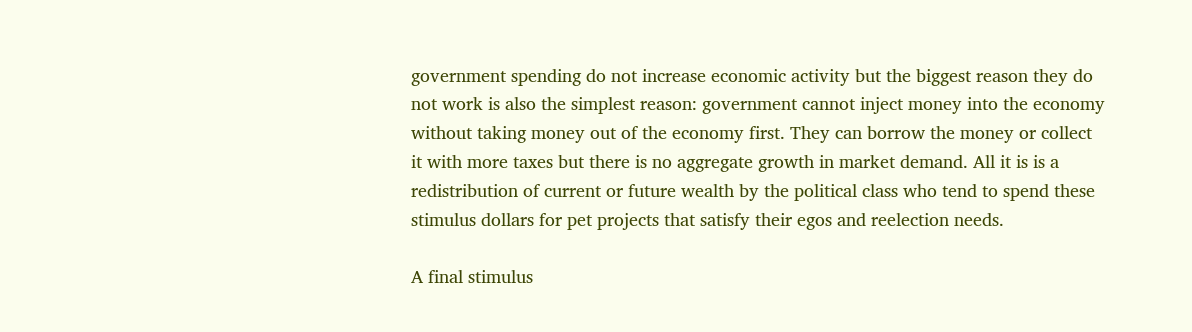government spending do not increase economic activity but the biggest reason they do not work is also the simplest reason: government cannot inject money into the economy without taking money out of the economy first. They can borrow the money or collect it with more taxes but there is no aggregate growth in market demand. All it is is a redistribution of current or future wealth by the political class who tend to spend these stimulus dollars for pet projects that satisfy their egos and reelection needs.

A final stimulus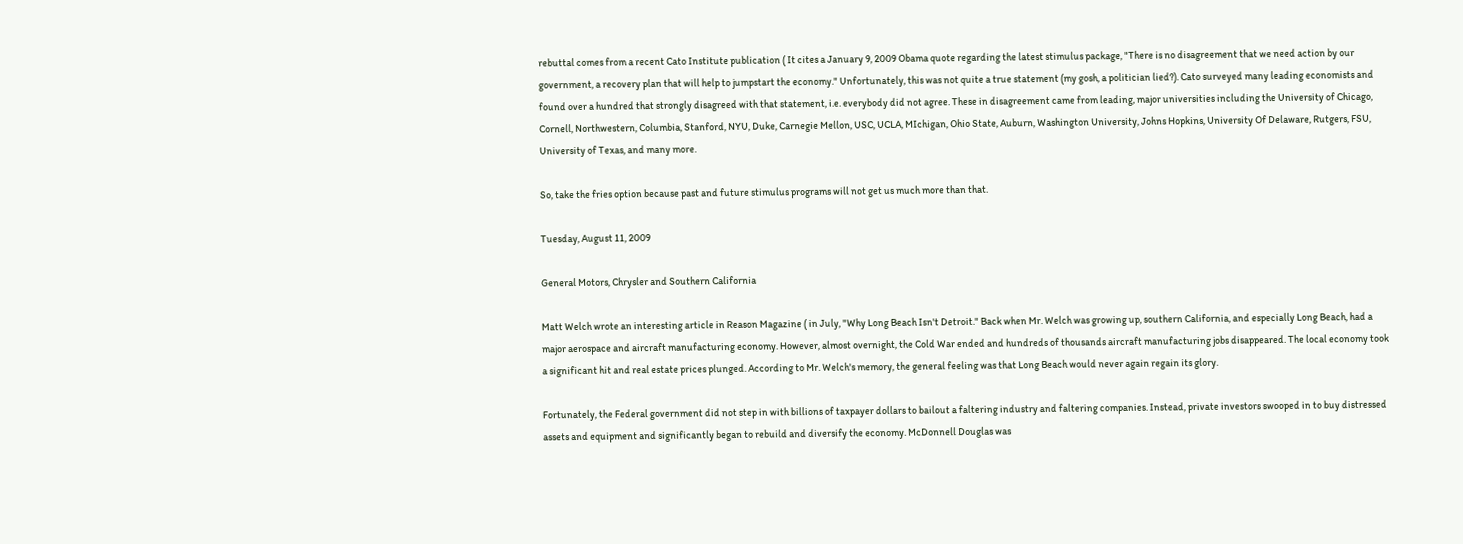rebuttal comes from a recent Cato Institute publication ( It cites a January 9, 2009 Obama quote regarding the latest stimulus package, "There is no disagreement that we need action by our government, a recovery plan that will help to jumpstart the economy." Unfortunately, this was not quite a true statement (my gosh, a politician lied?). Cato surveyed many leading economists and found over a hundred that strongly disagreed with that statement, i.e. everybody did not agree. These in disagreement came from leading, major universities including the University of Chicago, Cornell, Northwestern, Columbia, Stanford, NYU, Duke, Carnegie Mellon, USC, UCLA, MIchigan, Ohio State, Auburn, Washington University, Johns Hopkins, University Of Delaware, Rutgers, FSU, University of Texas, and many more.

So, take the fries option because past and future stimulus programs will not get us much more than that.

Tuesday, August 11, 2009

General Motors, Chrysler and Southern California

Matt Welch wrote an interesting article in Reason Magazine ( in July, "Why Long Beach Isn't Detroit." Back when Mr. Welch was growing up, southern California, and especially Long Beach, had a major aerospace and aircraft manufacturing economy. However, almost overnight, the Cold War ended and hundreds of thousands aircraft manufacturing jobs disappeared. The local economy took a significant hit and real estate prices plunged. According to Mr. Welch's memory, the general feeling was that Long Beach would never again regain its glory.

Fortunately, the Federal government did not step in with billions of taxpayer dollars to bailout a faltering industry and faltering companies. Instead, private investors swooped in to buy distressed assets and equipment and significantly began to rebuild and diversify the economy. McDonnell Douglas was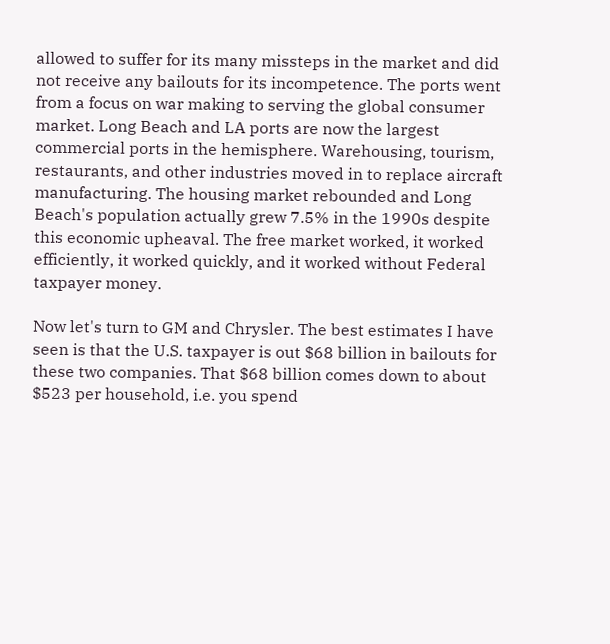allowed to suffer for its many missteps in the market and did not receive any bailouts for its incompetence. The ports went from a focus on war making to serving the global consumer market. Long Beach and LA ports are now the largest commercial ports in the hemisphere. Warehousing, tourism, restaurants, and other industries moved in to replace aircraft manufacturing. The housing market rebounded and Long Beach's population actually grew 7.5% in the 1990s despite this economic upheaval. The free market worked, it worked efficiently, it worked quickly, and it worked without Federal taxpayer money.

Now let's turn to GM and Chrysler. The best estimates I have seen is that the U.S. taxpayer is out $68 billion in bailouts for these two companies. That $68 billion comes down to about $523 per household, i.e. you spend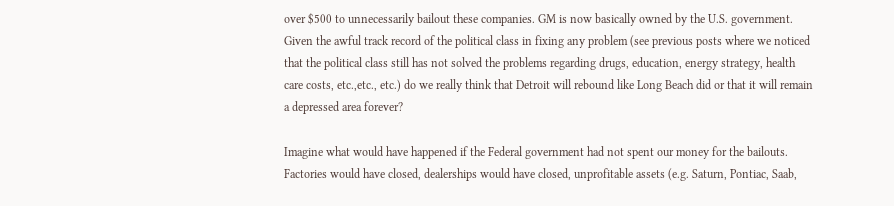over $500 to unnecessarily bailout these companies. GM is now basically owned by the U.S. government. Given the awful track record of the political class in fixing any problem (see previous posts where we noticed that the political class still has not solved the problems regarding drugs, education, energy strategy, health care costs, etc.,etc., etc.) do we really think that Detroit will rebound like Long Beach did or that it will remain a depressed area forever?

Imagine what would have happened if the Federal government had not spent our money for the bailouts. Factories would have closed, dealerships would have closed, unprofitable assets (e.g. Saturn, Pontiac, Saab,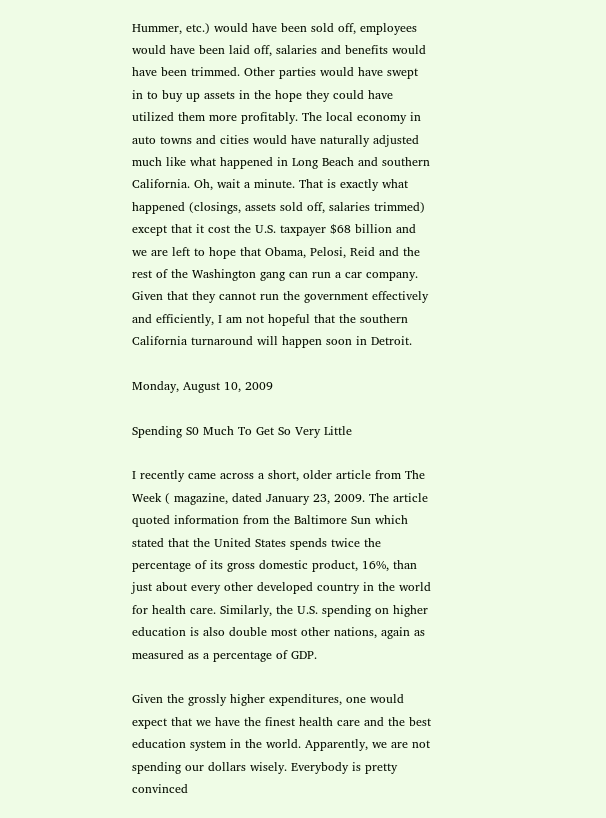Hummer, etc.) would have been sold off, employees would have been laid off, salaries and benefits would have been trimmed. Other parties would have swept in to buy up assets in the hope they could have utilized them more profitably. The local economy in auto towns and cities would have naturally adjusted much like what happened in Long Beach and southern California. Oh, wait a minute. That is exactly what happened (closings, assets sold off, salaries trimmed) except that it cost the U.S. taxpayer $68 billion and we are left to hope that Obama, Pelosi, Reid and the rest of the Washington gang can run a car company. Given that they cannot run the government effectively and efficiently, I am not hopeful that the southern California turnaround will happen soon in Detroit.

Monday, August 10, 2009

Spending S0 Much To Get So Very Little

I recently came across a short, older article from The Week ( magazine, dated January 23, 2009. The article quoted information from the Baltimore Sun which stated that the United States spends twice the percentage of its gross domestic product, 16%, than just about every other developed country in the world for health care. Similarly, the U.S. spending on higher education is also double most other nations, again as measured as a percentage of GDP.

Given the grossly higher expenditures, one would expect that we have the finest health care and the best education system in the world. Apparently, we are not spending our dollars wisely. Everybody is pretty convinced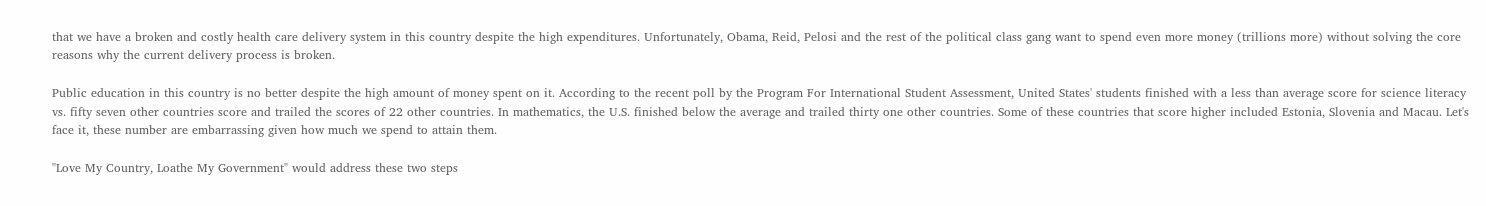that we have a broken and costly health care delivery system in this country despite the high expenditures. Unfortunately, Obama, Reid, Pelosi and the rest of the political class gang want to spend even more money (trillions more) without solving the core reasons why the current delivery process is broken.

Public education in this country is no better despite the high amount of money spent on it. According to the recent poll by the Program For International Student Assessment, United States' students finished with a less than average score for science literacy vs. fifty seven other countries score and trailed the scores of 22 other countries. In mathematics, the U.S. finished below the average and trailed thirty one other countries. Some of these countries that score higher included Estonia, Slovenia and Macau. Let's face it, these number are embarrassing given how much we spend to attain them.

"Love My Country, Loathe My Government" would address these two steps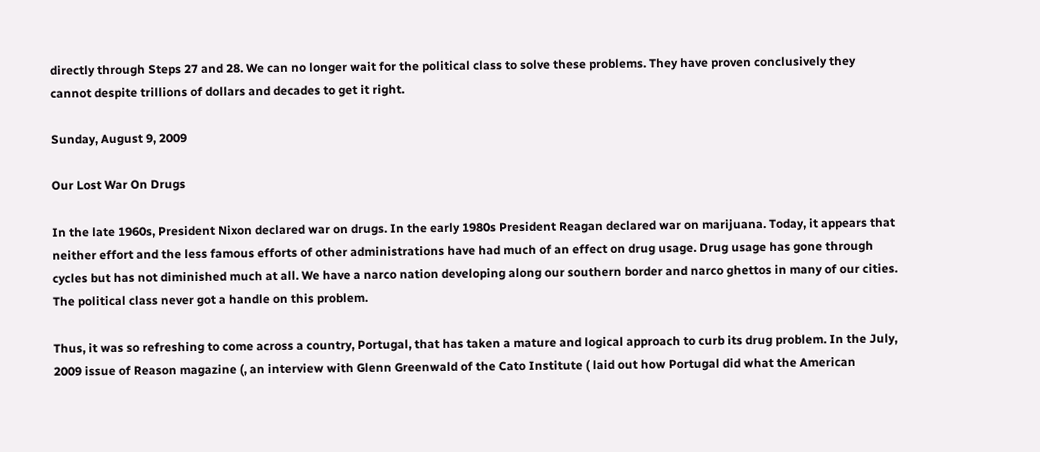directly through Steps 27 and 28. We can no longer wait for the political class to solve these problems. They have proven conclusively they cannot despite trillions of dollars and decades to get it right.

Sunday, August 9, 2009

Our Lost War On Drugs

In the late 1960s, President Nixon declared war on drugs. In the early 1980s President Reagan declared war on marijuana. Today, it appears that neither effort and the less famous efforts of other administrations have had much of an effect on drug usage. Drug usage has gone through cycles but has not diminished much at all. We have a narco nation developing along our southern border and narco ghettos in many of our cities. The political class never got a handle on this problem.

Thus, it was so refreshing to come across a country, Portugal, that has taken a mature and logical approach to curb its drug problem. In the July, 2009 issue of Reason magazine (, an interview with Glenn Greenwald of the Cato Institute ( laid out how Portugal did what the American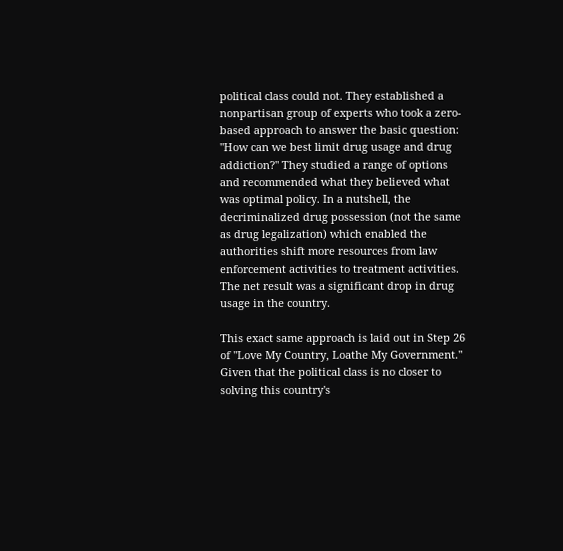political class could not. They established a nonpartisan group of experts who took a zero-based approach to answer the basic question: "How can we best limit drug usage and drug addiction?" They studied a range of options and recommended what they believed what was optimal policy. In a nutshell, the decriminalized drug possession (not the same as drug legalization) which enabled the authorities shift more resources from law enforcement activities to treatment activities. The net result was a significant drop in drug usage in the country.

This exact same approach is laid out in Step 26 of "Love My Country, Loathe My Government." Given that the political class is no closer to solving this country's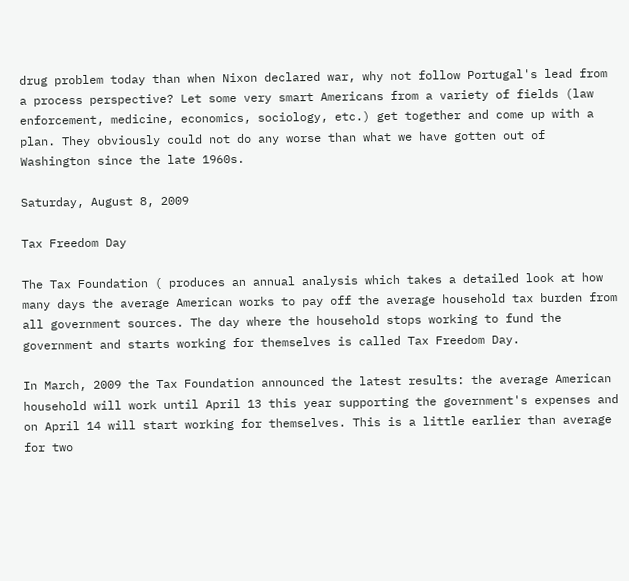drug problem today than when Nixon declared war, why not follow Portugal's lead from a process perspective? Let some very smart Americans from a variety of fields (law enforcement, medicine, economics, sociology, etc.) get together and come up with a plan. They obviously could not do any worse than what we have gotten out of Washington since the late 1960s.

Saturday, August 8, 2009

Tax Freedom Day

The Tax Foundation ( produces an annual analysis which takes a detailed look at how many days the average American works to pay off the average household tax burden from all government sources. The day where the household stops working to fund the government and starts working for themselves is called Tax Freedom Day.

In March, 2009 the Tax Foundation announced the latest results: the average American household will work until April 13 this year supporting the government's expenses and on April 14 will start working for themselves. This is a little earlier than average for two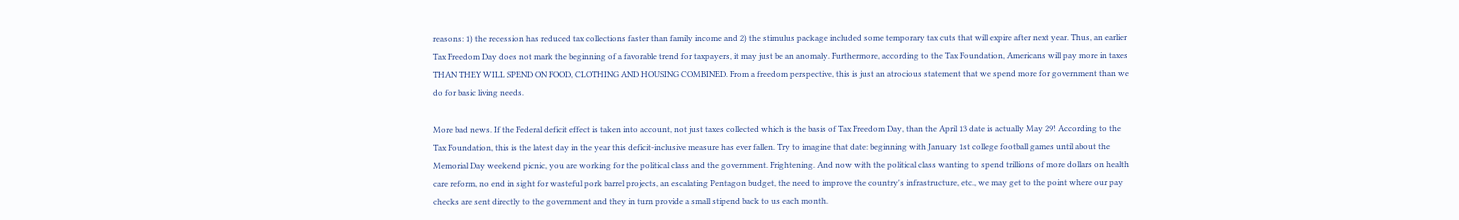reasons: 1) the recession has reduced tax collections faster than family income and 2) the stimulus package included some temporary tax cuts that will expire after next year. Thus, an earlier Tax Freedom Day does not mark the beginning of a favorable trend for taxpayers, it may just be an anomaly. Furthermore, according to the Tax Foundation, Americans will pay more in taxes THAN THEY WILL SPEND ON FOOD, CLOTHING AND HOUSING COMBINED. From a freedom perspective, this is just an atrocious statement that we spend more for government than we do for basic living needs.

More bad news. If the Federal deficit effect is taken into account, not just taxes collected which is the basis of Tax Freedom Day, than the April 13 date is actually May 29! According to the Tax Foundation, this is the latest day in the year this deficit-inclusive measure has ever fallen. Try to imagine that date: beginning with January 1st college football games until about the Memorial Day weekend picnic, you are working for the political class and the government. Frightening. And now with the political class wanting to spend trillions of more dollars on health care reform, no end in sight for wasteful pork barrel projects, an escalating Pentagon budget, the need to improve the country's infrastructure, etc., we may get to the point where our pay checks are sent directly to the government and they in turn provide a small stipend back to us each month.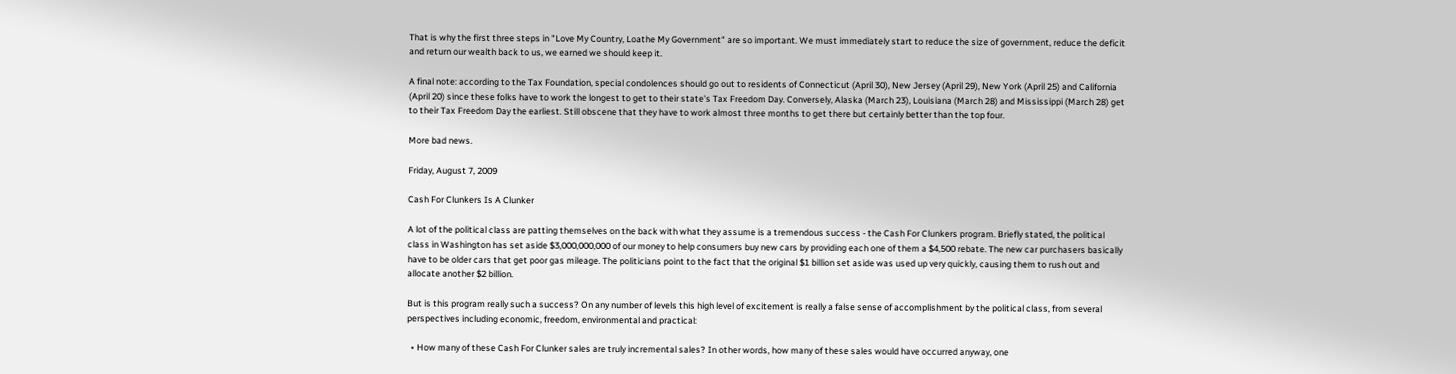That is why the first three steps in "Love My Country, Loathe My Government" are so important. We must immediately start to reduce the size of government, reduce the deficit and return our wealth back to us, we earned we should keep it.

A final note: according to the Tax Foundation, special condolences should go out to residents of Connecticut (April 30), New Jersey (April 29), New York (April 25) and California (April 20) since these folks have to work the longest to get to their state's Tax Freedom Day. Conversely, Alaska (March 23), Louisiana (March 28) and Mississippi (March 28) get to their Tax Freedom Day the earliest. Still obscene that they have to work almost three months to get there but certainly better than the top four.

More bad news.

Friday, August 7, 2009

Cash For Clunkers Is A Clunker

A lot of the political class are patting themselves on the back with what they assume is a tremendous success - the Cash For Clunkers program. Briefly stated, the political class in Washington has set aside $3,000,000,000 of our money to help consumers buy new cars by providing each one of them a $4,500 rebate. The new car purchasers basically have to be older cars that get poor gas mileage. The politicians point to the fact that the original $1 billion set aside was used up very quickly, causing them to rush out and allocate another $2 billion.

But is this program really such a success? On any number of levels this high level of excitement is really a false sense of accomplishment by the political class, from several perspectives including economic, freedom, environmental and practical:

  • How many of these Cash For Clunker sales are truly incremental sales? In other words, how many of these sales would have occurred anyway, one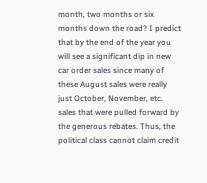month, two months or six months down the road? I predict that by the end of the year you will see a significant dip in new car order sales since many of these August sales were really just October, November, etc. sales that were pulled forward by the generous rebates. Thus, the political class cannot claim credit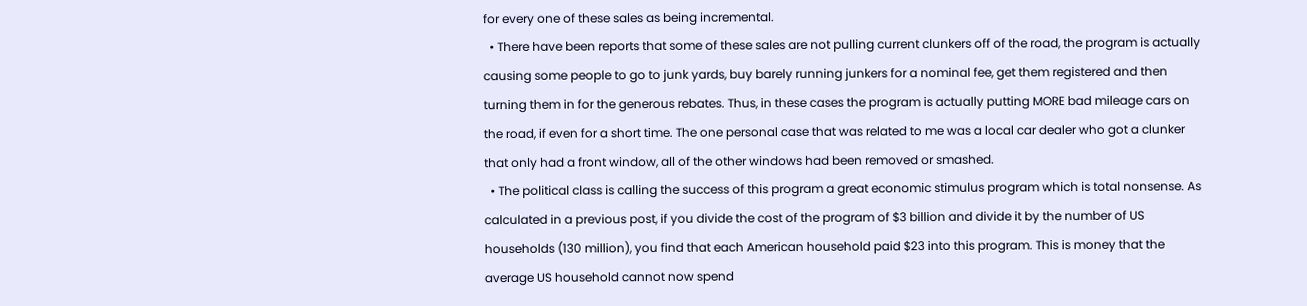for every one of these sales as being incremental.
  • There have been reports that some of these sales are not pulling current clunkers off of the road, the program is actually causing some people to go to junk yards, buy barely running junkers for a nominal fee, get them registered and then turning them in for the generous rebates. Thus, in these cases the program is actually putting MORE bad mileage cars on the road, if even for a short time. The one personal case that was related to me was a local car dealer who got a clunker that only had a front window, all of the other windows had been removed or smashed.
  • The political class is calling the success of this program a great economic stimulus program which is total nonsense. As calculated in a previous post, if you divide the cost of the program of $3 billion and divide it by the number of US households (130 million), you find that each American household paid $23 into this program. This is money that the average US household cannot now spend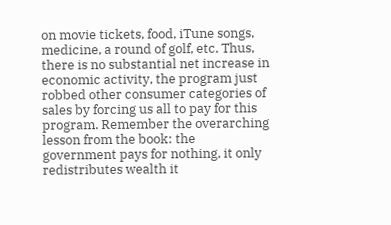on movie tickets, food, iTune songs, medicine, a round of golf, etc. Thus, there is no substantial net increase in economic activity, the program just robbed other consumer categories of sales by forcing us all to pay for this program. Remember the overarching lesson from the book: the government pays for nothing, it only redistributes wealth it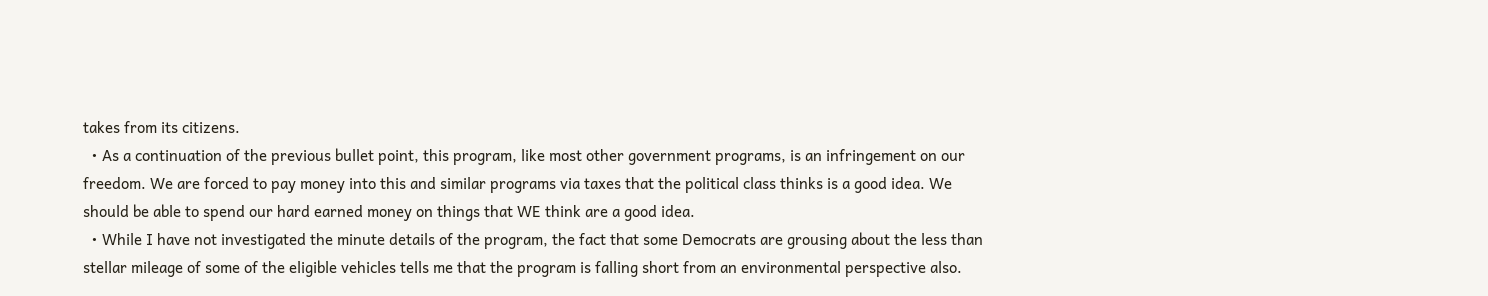takes from its citizens.
  • As a continuation of the previous bullet point, this program, like most other government programs, is an infringement on our freedom. We are forced to pay money into this and similar programs via taxes that the political class thinks is a good idea. We should be able to spend our hard earned money on things that WE think are a good idea.
  • While I have not investigated the minute details of the program, the fact that some Democrats are grousing about the less than stellar mileage of some of the eligible vehicles tells me that the program is falling short from an environmental perspective also.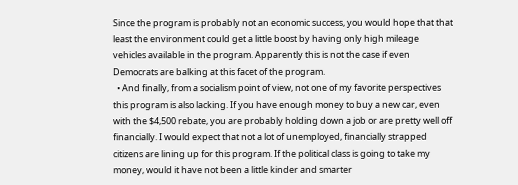Since the program is probably not an economic success, you would hope that that least the environment could get a little boost by having only high mileage vehicles available in the program. Apparently this is not the case if even Democrats are balking at this facet of the program.
  • And finally, from a socialism point of view, not one of my favorite perspectives this program is also lacking. If you have enough money to buy a new car, even with the $4,500 rebate, you are probably holding down a job or are pretty well off financially. I would expect that not a lot of unemployed, financially strapped citizens are lining up for this program. If the political class is going to take my money, would it have not been a little kinder and smarter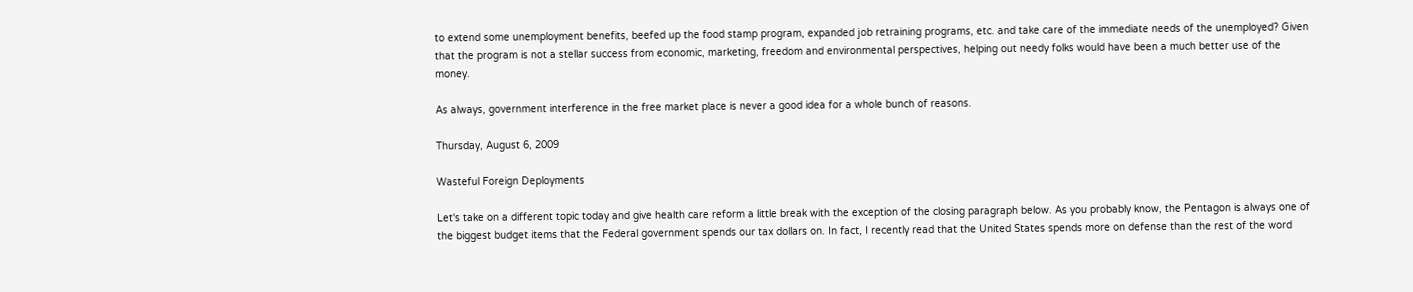to extend some unemployment benefits, beefed up the food stamp program, expanded job retraining programs, etc. and take care of the immediate needs of the unemployed? Given that the program is not a stellar success from economic, marketing, freedom and environmental perspectives, helping out needy folks would have been a much better use of the money.

As always, government interference in the free market place is never a good idea for a whole bunch of reasons.

Thursday, August 6, 2009

Wasteful Foreign Deployments

Let's take on a different topic today and give health care reform a little break with the exception of the closing paragraph below. As you probably know, the Pentagon is always one of the biggest budget items that the Federal government spends our tax dollars on. In fact, I recently read that the United States spends more on defense than the rest of the word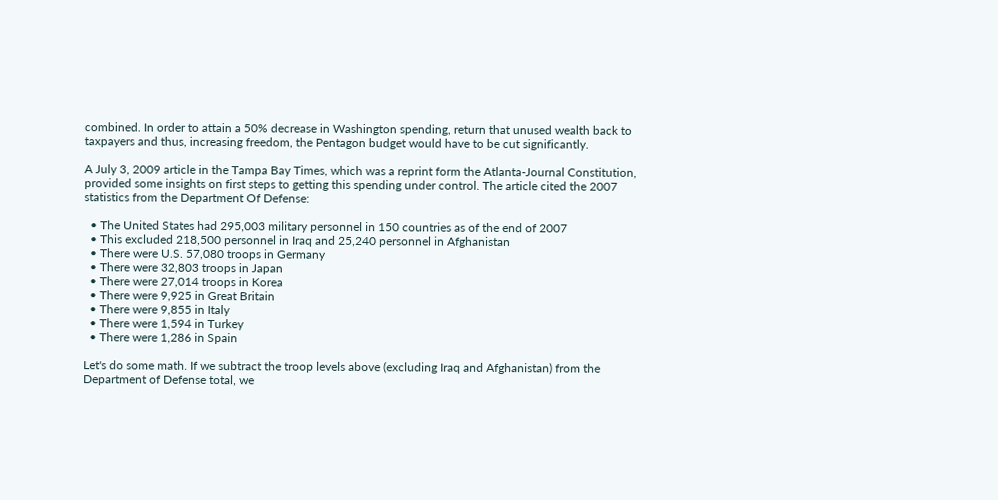combined. In order to attain a 50% decrease in Washington spending, return that unused wealth back to taxpayers and thus, increasing freedom, the Pentagon budget would have to be cut significantly.

A July 3, 2009 article in the Tampa Bay Times, which was a reprint form the Atlanta-Journal Constitution, provided some insights on first steps to getting this spending under control. The article cited the 2007 statistics from the Department Of Defense:

  • The United States had 295,003 military personnel in 150 countries as of the end of 2007
  • This excluded 218,500 personnel in Iraq and 25,240 personnel in Afghanistan
  • There were U.S. 57,080 troops in Germany
  • There were 32,803 troops in Japan
  • There were 27,014 troops in Korea
  • There were 9,925 in Great Britain
  • There were 9,855 in Italy
  • There were 1,594 in Turkey
  • There were 1,286 in Spain

Let's do some math. If we subtract the troop levels above (excluding Iraq and Afghanistan) from the Department of Defense total, we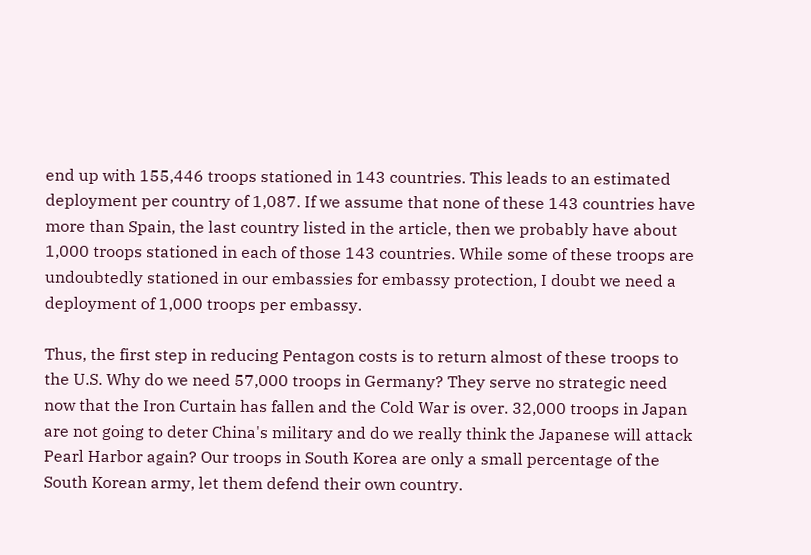end up with 155,446 troops stationed in 143 countries. This leads to an estimated deployment per country of 1,087. If we assume that none of these 143 countries have more than Spain, the last country listed in the article, then we probably have about 1,000 troops stationed in each of those 143 countries. While some of these troops are undoubtedly stationed in our embassies for embassy protection, I doubt we need a deployment of 1,000 troops per embassy.

Thus, the first step in reducing Pentagon costs is to return almost of these troops to the U.S. Why do we need 57,000 troops in Germany? They serve no strategic need now that the Iron Curtain has fallen and the Cold War is over. 32,000 troops in Japan are not going to deter China's military and do we really think the Japanese will attack Pearl Harbor again? Our troops in South Korea are only a small percentage of the South Korean army, let them defend their own country.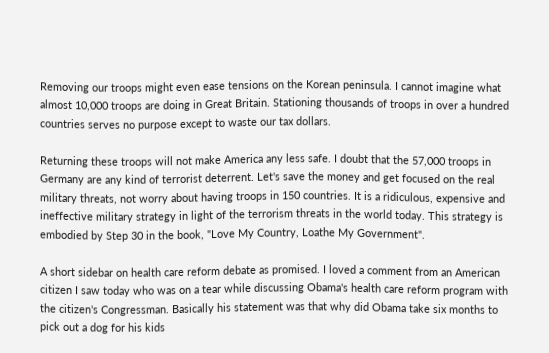Removing our troops might even ease tensions on the Korean peninsula. I cannot imagine what almost 10,000 troops are doing in Great Britain. Stationing thousands of troops in over a hundred countries serves no purpose except to waste our tax dollars.

Returning these troops will not make America any less safe. I doubt that the 57,000 troops in Germany are any kind of terrorist deterrent. Let's save the money and get focused on the real military threats, not worry about having troops in 150 countries. It is a ridiculous, expensive and ineffective military strategy in light of the terrorism threats in the world today. This strategy is embodied by Step 30 in the book, "Love My Country, Loathe My Government".

A short sidebar on health care reform debate as promised. I loved a comment from an American citizen I saw today who was on a tear while discussing Obama's health care reform program with the citizen's Congressman. Basically his statement was that why did Obama take six months to pick out a dog for his kids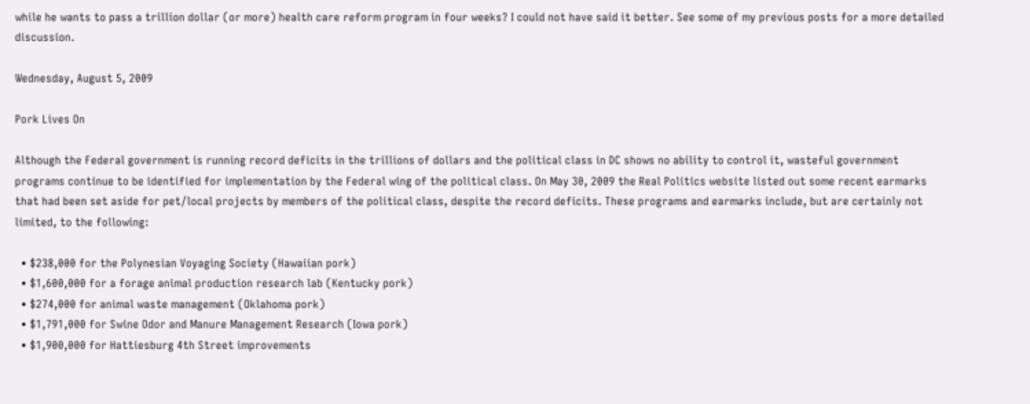while he wants to pass a trillion dollar (or more) health care reform program in four weeks? I could not have said it better. See some of my previous posts for a more detailed discussion.

Wednesday, August 5, 2009

Pork Lives On

Although the Federal government is running record deficits in the trillions of dollars and the political class in DC shows no ability to control it, wasteful government programs continue to be identified for implementation by the Federal wing of the political class. On May 30, 2009 the Real Politics website listed out some recent earmarks that had been set aside for pet/local projects by members of the political class, despite the record deficits. These programs and earmarks include, but are certainly not limited, to the following:

  • $238,000 for the Polynesian Voyaging Society (Hawaiian pork)
  • $1,600,000 for a forage animal production research lab (Kentucky pork)
  • $274,000 for animal waste management (Oklahoma pork)
  • $1,791,000 for Swine Odor and Manure Management Research (Iowa pork)
  • $1,900,000 for Hattiesburg 4th Street improvements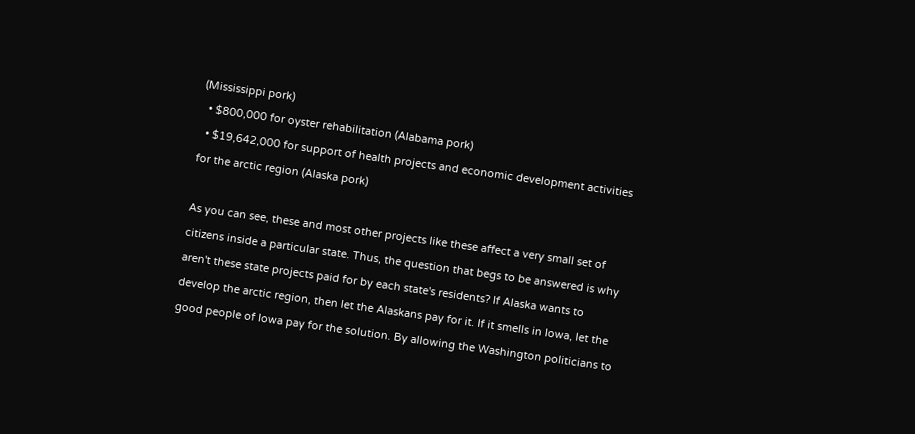(Mississippi pork)
  • $800,000 for oyster rehabilitation (Alabama pork)
  • $19,642,000 for support of health projects and economic development activities for the arctic region (Alaska pork)

As you can see, these and most other projects like these affect a very small set of citizens inside a particular state. Thus, the question that begs to be answered is why aren't these state projects paid for by each state's residents? If Alaska wants to develop the arctic region, then let the Alaskans pay for it. If it smells in Iowa, let the good people of Iowa pay for the solution. By allowing the Washington politicians to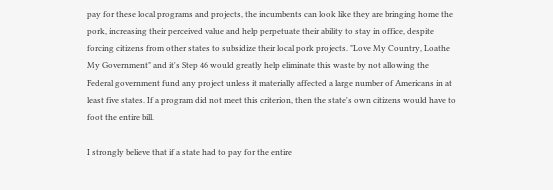pay for these local programs and projects, the incumbents can look like they are bringing home the pork, increasing their perceived value and help perpetuate their ability to stay in office, despite forcing citizens from other states to subsidize their local pork projects. "Love My Country, Loathe My Government" and it's Step 46 would greatly help eliminate this waste by not allowing the Federal government fund any project unless it materially affected a large number of Americans in at least five states. If a program did not meet this criterion, then the state's own citizens would have to foot the entire bill.

I strongly believe that if a state had to pay for the entire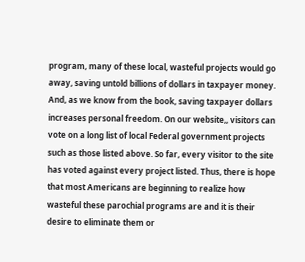program, many of these local, wasteful projects would go away, saving untold billions of dollars in taxpayer money. And, as we know from the book, saving taxpayer dollars increases personal freedom. On our website,, visitors can vote on a long list of local Federal government projects such as those listed above. So far, every visitor to the site has voted against every project listed. Thus, there is hope that most Americans are beginning to realize how wasteful these parochial programs are and it is their desire to eliminate them or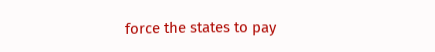force the states to pay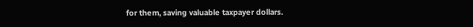for them, saving valuable taxpayer dollars.